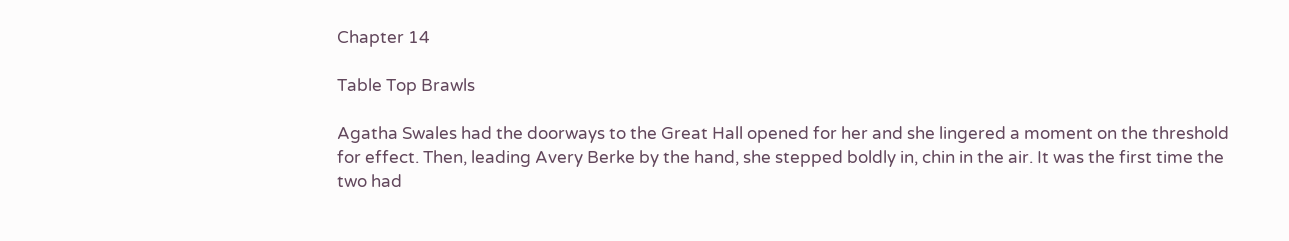Chapter 14

Table Top Brawls

Agatha Swales had the doorways to the Great Hall opened for her and she lingered a moment on the threshold for effect. Then, leading Avery Berke by the hand, she stepped boldly in, chin in the air. It was the first time the two had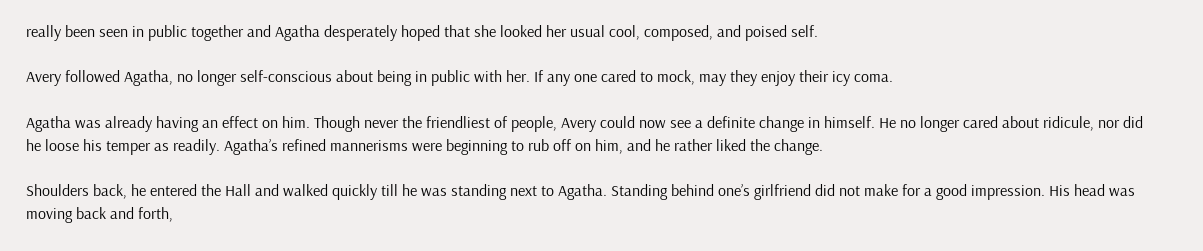really been seen in public together and Agatha desperately hoped that she looked her usual cool, composed, and poised self.

Avery followed Agatha, no longer self-conscious about being in public with her. If any one cared to mock, may they enjoy their icy coma.

Agatha was already having an effect on him. Though never the friendliest of people, Avery could now see a definite change in himself. He no longer cared about ridicule, nor did he loose his temper as readily. Agatha’s refined mannerisms were beginning to rub off on him, and he rather liked the change.

Shoulders back, he entered the Hall and walked quickly till he was standing next to Agatha. Standing behind one’s girlfriend did not make for a good impression. His head was moving back and forth,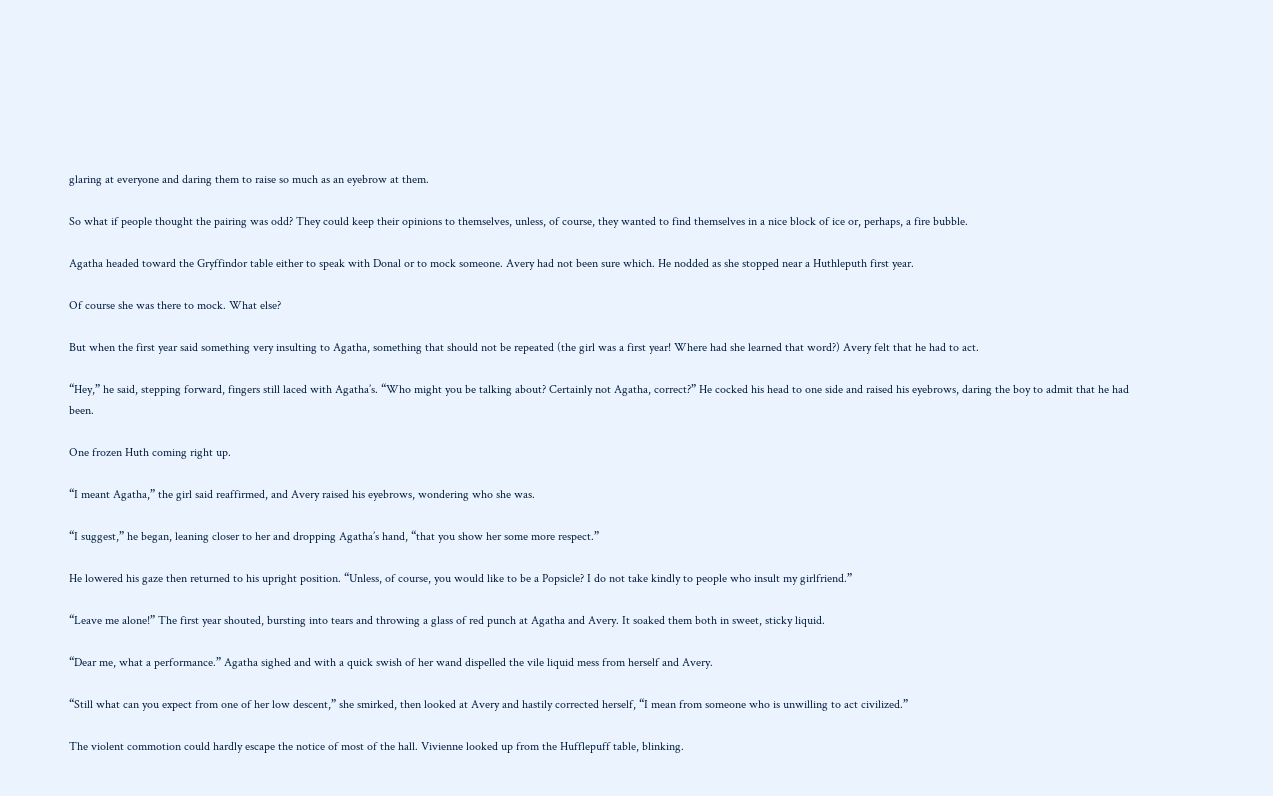glaring at everyone and daring them to raise so much as an eyebrow at them.

So what if people thought the pairing was odd? They could keep their opinions to themselves, unless, of course, they wanted to find themselves in a nice block of ice or, perhaps, a fire bubble.

Agatha headed toward the Gryffindor table either to speak with Donal or to mock someone. Avery had not been sure which. He nodded as she stopped near a Huthleputh first year.

Of course she was there to mock. What else?

But when the first year said something very insulting to Agatha, something that should not be repeated (the girl was a first year! Where had she learned that word?) Avery felt that he had to act.

“Hey,” he said, stepping forward, fingers still laced with Agatha’s. “Who might you be talking about? Certainly not Agatha, correct?” He cocked his head to one side and raised his eyebrows, daring the boy to admit that he had been.

One frozen Huth coming right up.

“I meant Agatha,” the girl said reaffirmed, and Avery raised his eyebrows, wondering who she was.

“I suggest,” he began, leaning closer to her and dropping Agatha’s hand, “that you show her some more respect.”

He lowered his gaze then returned to his upright position. “Unless, of course, you would like to be a Popsicle? I do not take kindly to people who insult my girlfriend.”

“Leave me alone!” The first year shouted, bursting into tears and throwing a glass of red punch at Agatha and Avery. It soaked them both in sweet, sticky liquid.

“Dear me, what a performance.” Agatha sighed and with a quick swish of her wand dispelled the vile liquid mess from herself and Avery.

“Still what can you expect from one of her low descent,” she smirked, then looked at Avery and hastily corrected herself, “I mean from someone who is unwilling to act civilized.”

The violent commotion could hardly escape the notice of most of the hall. Vivienne looked up from the Hufflepuff table, blinking.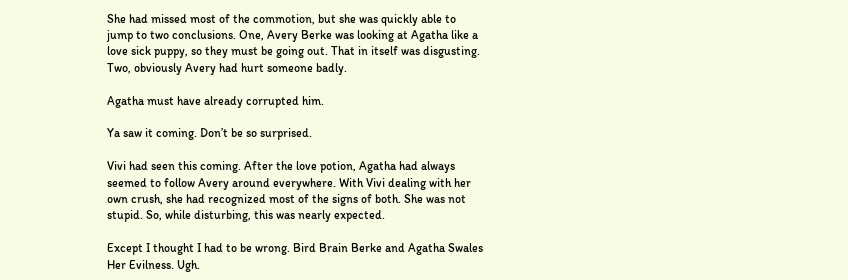She had missed most of the commotion, but she was quickly able to jump to two conclusions. One, Avery Berke was looking at Agatha like a love sick puppy, so they must be going out. That in itself was disgusting. Two, obviously Avery had hurt someone badly.

Agatha must have already corrupted him.

Ya saw it coming. Don’t be so surprised.

Vivi had seen this coming. After the love potion, Agatha had always seemed to follow Avery around everywhere. With Vivi dealing with her own crush, she had recognized most of the signs of both. She was not stupid. So, while disturbing, this was nearly expected.

Except I thought I had to be wrong. Bird Brain Berke and Agatha Swales Her Evilness. Ugh.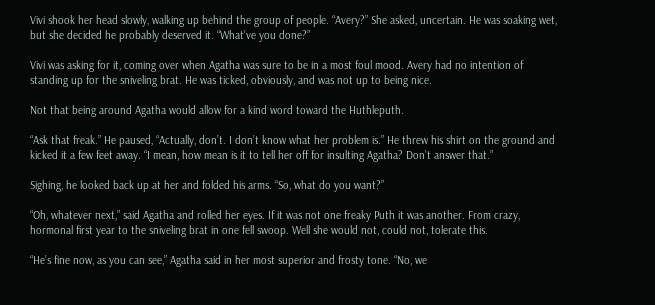Vivi shook her head slowly, walking up behind the group of people. “Avery?” She asked, uncertain. He was soaking wet, but she decided he probably deserved it. “What’ve you done?”

Vivi was asking for it, coming over when Agatha was sure to be in a most foul mood. Avery had no intention of standing up for the sniveling brat. He was ticked, obviously, and was not up to being nice.

Not that being around Agatha would allow for a kind word toward the Huthleputh.

“Ask that freak.” He paused, “Actually, don’t. I don’t know what her problem is.” He threw his shirt on the ground and kicked it a few feet away. “I mean, how mean is it to tell her off for insulting Agatha? Don’t answer that.”

Sighing, he looked back up at her and folded his arms. “So, what do you want?”

“Oh, whatever next,” said Agatha and rolled her eyes. If it was not one freaky Puth it was another. From crazy, hormonal first year to the sniveling brat in one fell swoop. Well she would not, could not, tolerate this.

“He’s fine now, as you can see,” Agatha said in her most superior and frosty tone. “No, we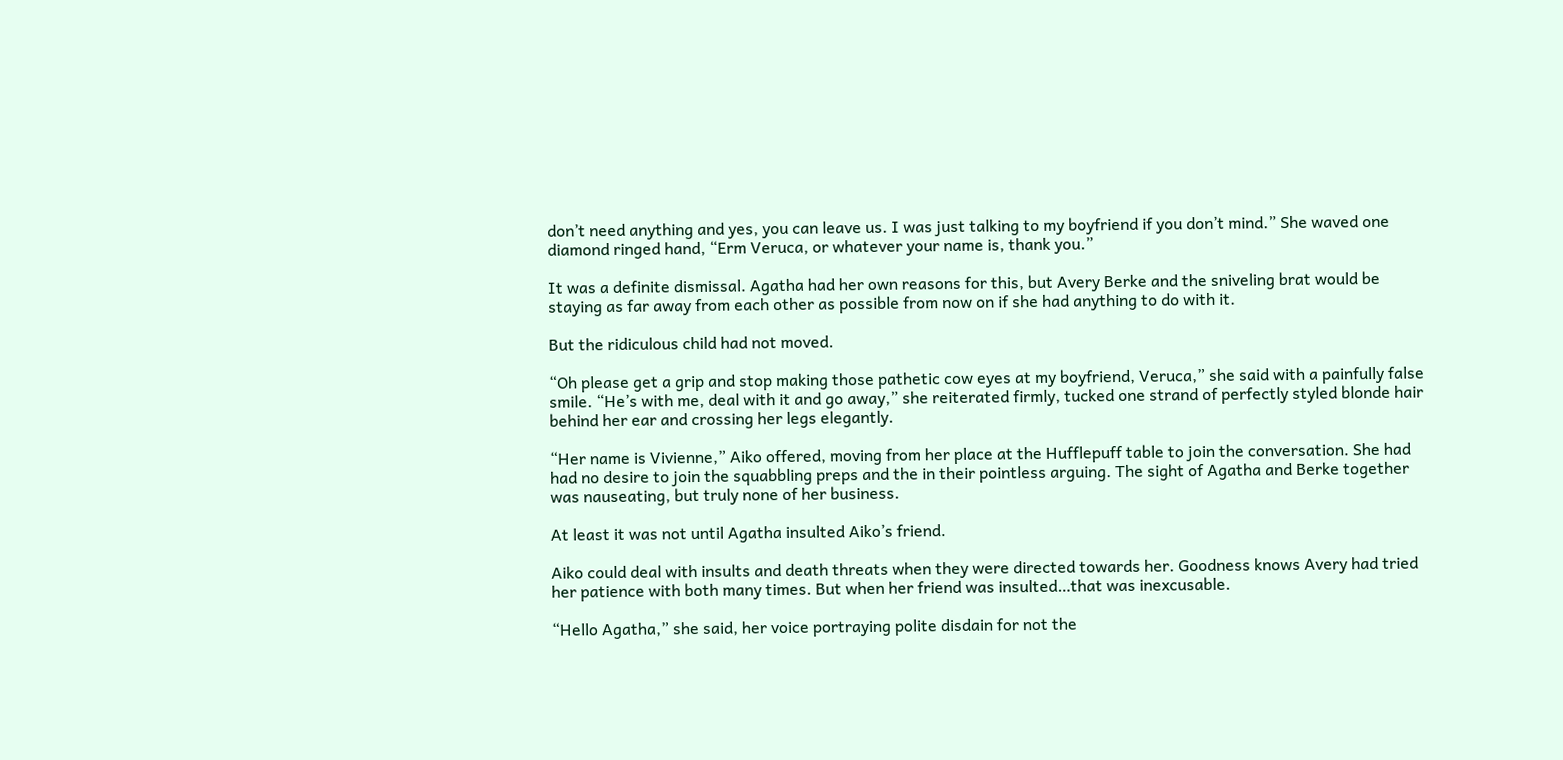don’t need anything and yes, you can leave us. I was just talking to my boyfriend if you don’t mind.” She waved one diamond ringed hand, “Erm Veruca, or whatever your name is, thank you.”

It was a definite dismissal. Agatha had her own reasons for this, but Avery Berke and the sniveling brat would be staying as far away from each other as possible from now on if she had anything to do with it.

But the ridiculous child had not moved.

“Oh please get a grip and stop making those pathetic cow eyes at my boyfriend, Veruca,” she said with a painfully false smile. “He’s with me, deal with it and go away,” she reiterated firmly, tucked one strand of perfectly styled blonde hair behind her ear and crossing her legs elegantly.

“Her name is Vivienne,” Aiko offered, moving from her place at the Hufflepuff table to join the conversation. She had had no desire to join the squabbling preps and the in their pointless arguing. The sight of Agatha and Berke together was nauseating, but truly none of her business.

At least it was not until Agatha insulted Aiko’s friend.

Aiko could deal with insults and death threats when they were directed towards her. Goodness knows Avery had tried her patience with both many times. But when her friend was insulted…that was inexcusable.

“Hello Agatha,” she said, her voice portraying polite disdain for not the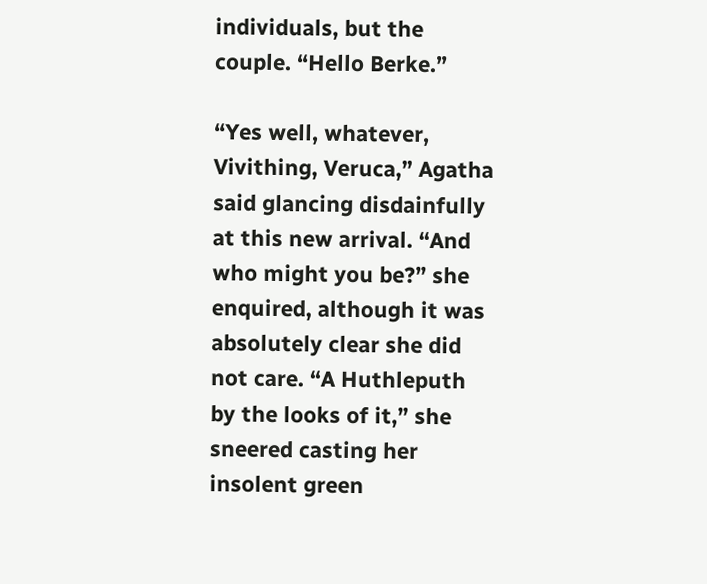individuals, but the couple. “Hello Berke.”

“Yes well, whatever, Vivithing, Veruca,” Agatha said glancing disdainfully at this new arrival. “And who might you be?” she enquired, although it was absolutely clear she did not care. “A Huthleputh by the looks of it,” she sneered casting her insolent green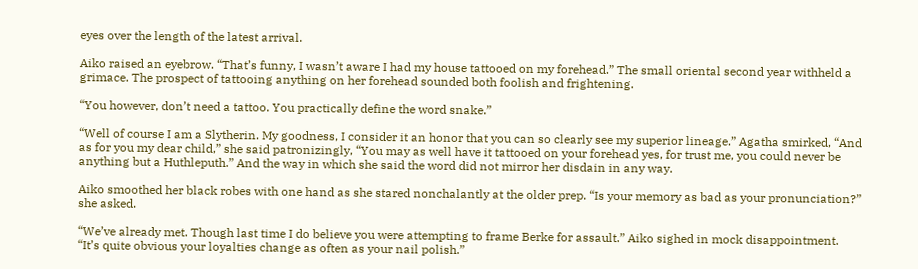eyes over the length of the latest arrival.

Aiko raised an eyebrow. “That’s funny, I wasn’t aware I had my house tattooed on my forehead.” The small oriental second year withheld a grimace. The prospect of tattooing anything on her forehead sounded both foolish and frightening.

“You however, don’t need a tattoo. You practically define the word snake.”

“Well of course I am a Slytherin. My goodness, I consider it an honor that you can so clearly see my superior lineage.” Agatha smirked, “And as for you my dear child,” she said patronizingly, “You may as well have it tattooed on your forehead yes, for trust me, you could never be anything but a Huthleputh.” And the way in which she said the word did not mirror her disdain in any way.

Aiko smoothed her black robes with one hand as she stared nonchalantly at the older prep. “Is your memory as bad as your pronunciation?” she asked.

“We’ve already met. Though last time I do believe you were attempting to frame Berke for assault.” Aiko sighed in mock disappointment. “It’s quite obvious your loyalties change as often as your nail polish.”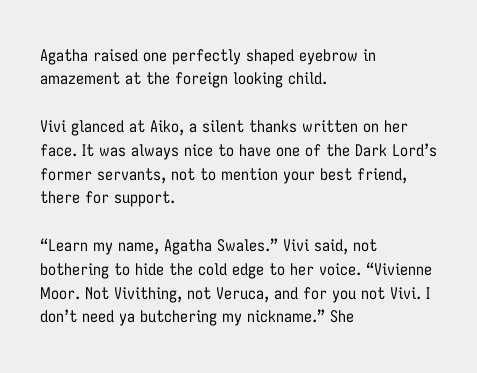Agatha raised one perfectly shaped eyebrow in amazement at the foreign looking child.

Vivi glanced at Aiko, a silent thanks written on her face. It was always nice to have one of the Dark Lord’s former servants, not to mention your best friend, there for support.

“Learn my name, Agatha Swales.” Vivi said, not bothering to hide the cold edge to her voice. “Vivienne Moor. Not Vivithing, not Veruca, and for you not Vivi. I don’t need ya butchering my nickname.” She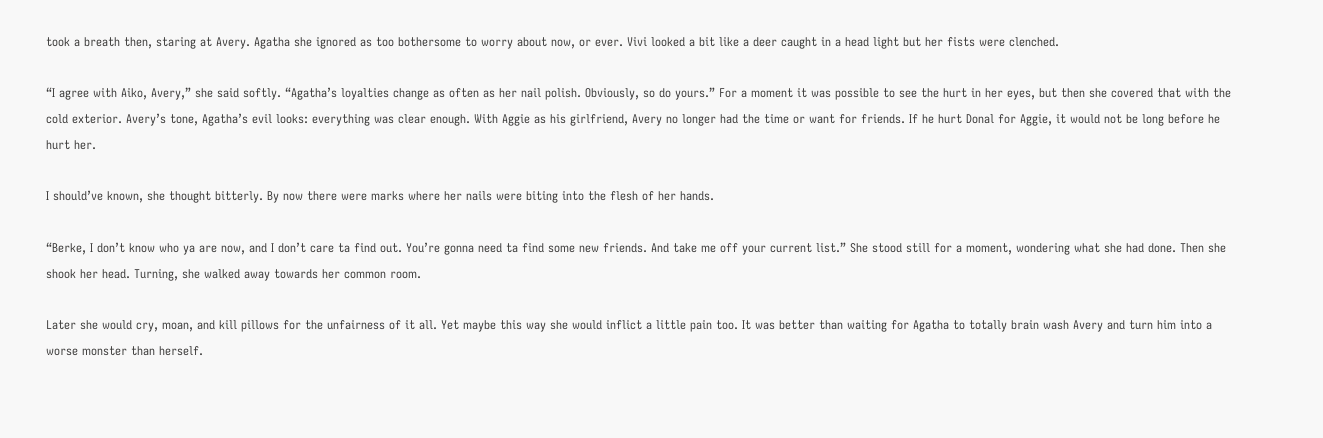took a breath then, staring at Avery. Agatha she ignored as too bothersome to worry about now, or ever. Vivi looked a bit like a deer caught in a head light but her fists were clenched.

“I agree with Aiko, Avery,” she said softly. “Agatha’s loyalties change as often as her nail polish. Obviously, so do yours.” For a moment it was possible to see the hurt in her eyes, but then she covered that with the cold exterior. Avery’s tone, Agatha’s evil looks: everything was clear enough. With Aggie as his girlfriend, Avery no longer had the time or want for friends. If he hurt Donal for Aggie, it would not be long before he hurt her.

I should’ve known, she thought bitterly. By now there were marks where her nails were biting into the flesh of her hands.

“Berke, I don’t know who ya are now, and I don’t care ta find out. You’re gonna need ta find some new friends. And take me off your current list.” She stood still for a moment, wondering what she had done. Then she shook her head. Turning, she walked away towards her common room.

Later she would cry, moan, and kill pillows for the unfairness of it all. Yet maybe this way she would inflict a little pain too. It was better than waiting for Agatha to totally brain wash Avery and turn him into a worse monster than herself.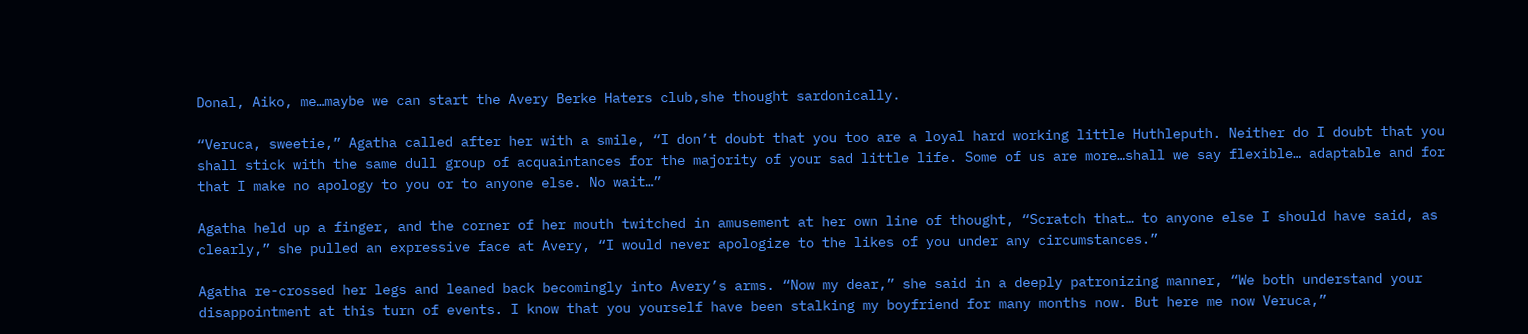Donal, Aiko, me…maybe we can start the Avery Berke Haters club,she thought sardonically.

“Veruca, sweetie,” Agatha called after her with a smile, “I don’t doubt that you too are a loyal hard working little Huthleputh. Neither do I doubt that you shall stick with the same dull group of acquaintances for the majority of your sad little life. Some of us are more…shall we say flexible… adaptable and for that I make no apology to you or to anyone else. No wait…”

Agatha held up a finger, and the corner of her mouth twitched in amusement at her own line of thought, “Scratch that… to anyone else I should have said, as clearly,” she pulled an expressive face at Avery, “I would never apologize to the likes of you under any circumstances.”

Agatha re-crossed her legs and leaned back becomingly into Avery’s arms. “Now my dear,” she said in a deeply patronizing manner, “We both understand your disappointment at this turn of events. I know that you yourself have been stalking my boyfriend for many months now. But here me now Veruca,”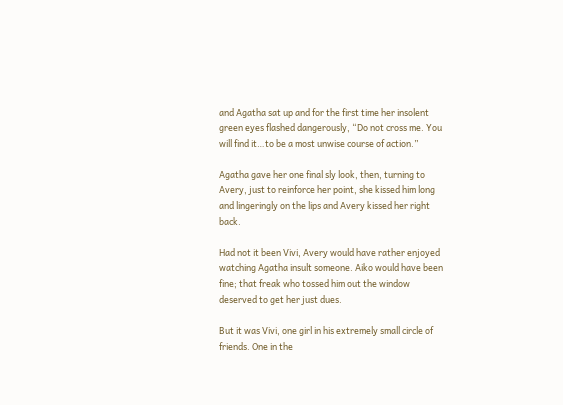and Agatha sat up and for the first time her insolent green eyes flashed dangerously, “Do not cross me. You will find it…to be a most unwise course of action.”

Agatha gave her one final sly look, then, turning to Avery, just to reinforce her point, she kissed him long and lingeringly on the lips and Avery kissed her right back.

Had not it been Vivi, Avery would have rather enjoyed watching Agatha insult someone. Aiko would have been fine; that freak who tossed him out the window deserved to get her just dues.

But it was Vivi, one girl in his extremely small circle of friends. One in the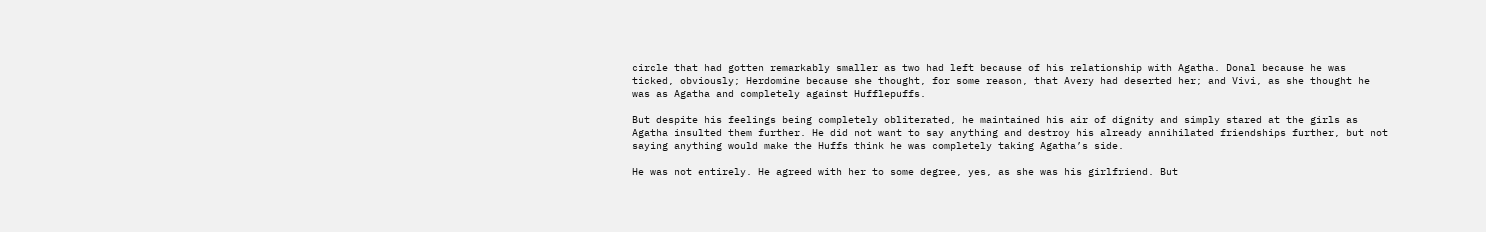circle that had gotten remarkably smaller as two had left because of his relationship with Agatha. Donal because he was ticked, obviously; Herdomine because she thought, for some reason, that Avery had deserted her; and Vivi, as she thought he was as Agatha and completely against Hufflepuffs.

But despite his feelings being completely obliterated, he maintained his air of dignity and simply stared at the girls as Agatha insulted them further. He did not want to say anything and destroy his already annihilated friendships further, but not saying anything would make the Huffs think he was completely taking Agatha’s side.

He was not entirely. He agreed with her to some degree, yes, as she was his girlfriend. But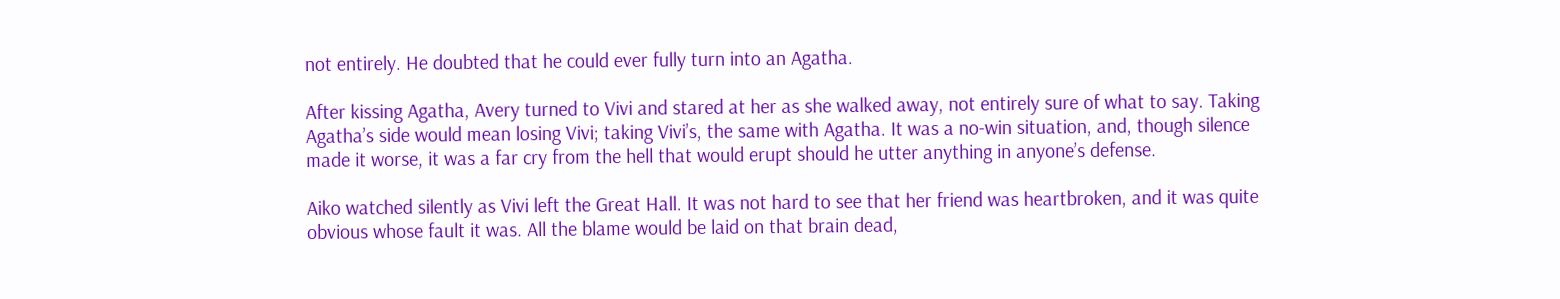not entirely. He doubted that he could ever fully turn into an Agatha.

After kissing Agatha, Avery turned to Vivi and stared at her as she walked away, not entirely sure of what to say. Taking Agatha’s side would mean losing Vivi; taking Vivi’s, the same with Agatha. It was a no-win situation, and, though silence made it worse, it was a far cry from the hell that would erupt should he utter anything in anyone’s defense.

Aiko watched silently as Vivi left the Great Hall. It was not hard to see that her friend was heartbroken, and it was quite obvious whose fault it was. All the blame would be laid on that brain dead,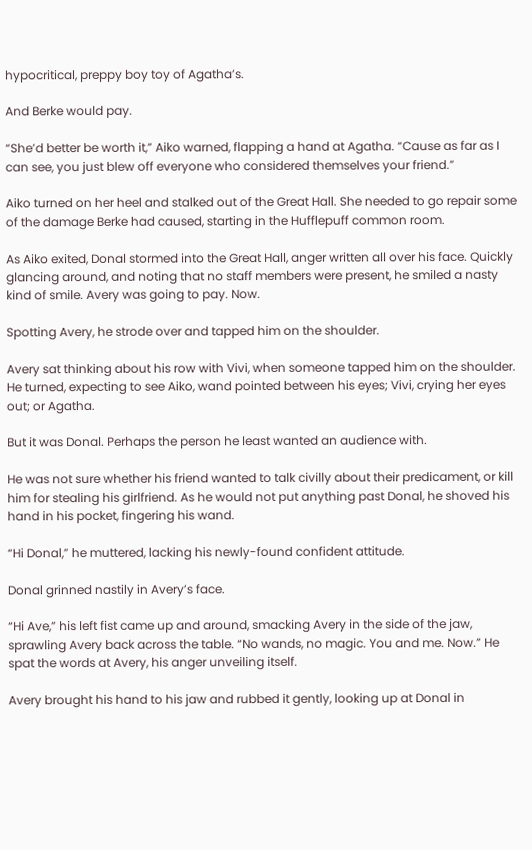hypocritical, preppy boy toy of Agatha’s.

And Berke would pay.

“She’d better be worth it,” Aiko warned, flapping a hand at Agatha. “Cause as far as I can see, you just blew off everyone who considered themselves your friend.”

Aiko turned on her heel and stalked out of the Great Hall. She needed to go repair some of the damage Berke had caused, starting in the Hufflepuff common room.

As Aiko exited, Donal stormed into the Great Hall, anger written all over his face. Quickly glancing around, and noting that no staff members were present, he smiled a nasty kind of smile. Avery was going to pay. Now.

Spotting Avery, he strode over and tapped him on the shoulder.

Avery sat thinking about his row with Vivi, when someone tapped him on the shoulder. He turned, expecting to see Aiko, wand pointed between his eyes; Vivi, crying her eyes out; or Agatha.

But it was Donal. Perhaps the person he least wanted an audience with.

He was not sure whether his friend wanted to talk civilly about their predicament, or kill him for stealing his girlfriend. As he would not put anything past Donal, he shoved his hand in his pocket, fingering his wand.

“Hi Donal,” he muttered, lacking his newly-found confident attitude.

Donal grinned nastily in Avery’s face.

“Hi Ave,” his left fist came up and around, smacking Avery in the side of the jaw, sprawling Avery back across the table. “No wands, no magic. You and me. Now.” He spat the words at Avery, his anger unveiling itself.

Avery brought his hand to his jaw and rubbed it gently, looking up at Donal in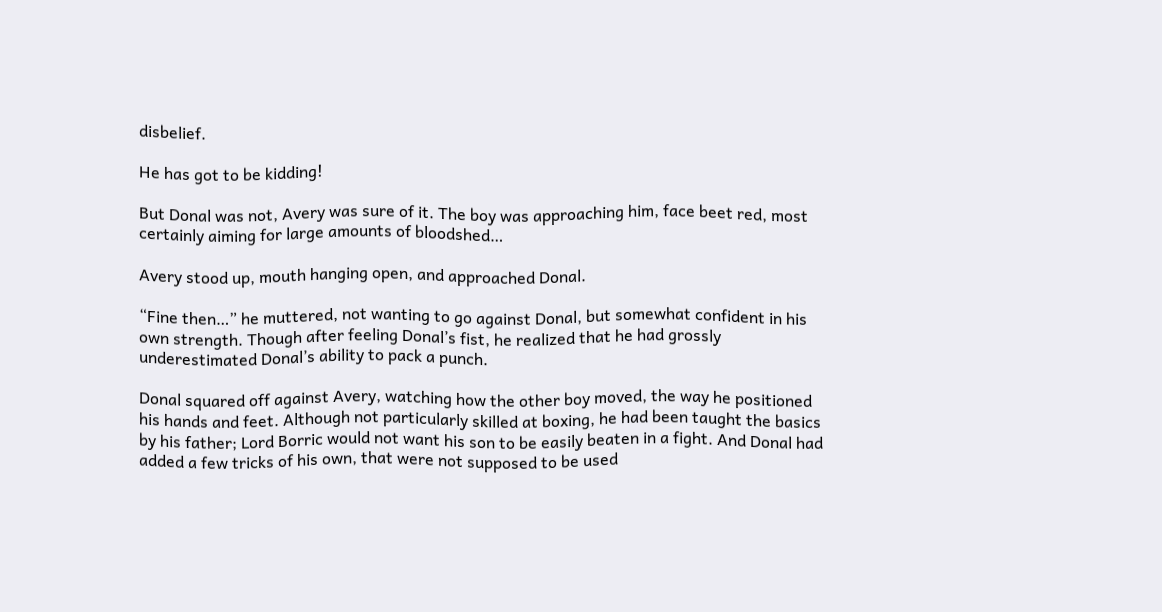disbelief.

He has got to be kidding!

But Donal was not, Avery was sure of it. The boy was approaching him, face beet red, most certainly aiming for large amounts of bloodshed…

Avery stood up, mouth hanging open, and approached Donal.

“Fine then…” he muttered, not wanting to go against Donal, but somewhat confident in his own strength. Though after feeling Donal’s fist, he realized that he had grossly underestimated Donal’s ability to pack a punch.

Donal squared off against Avery, watching how the other boy moved, the way he positioned his hands and feet. Although not particularly skilled at boxing, he had been taught the basics by his father; Lord Borric would not want his son to be easily beaten in a fight. And Donal had added a few tricks of his own, that were not supposed to be used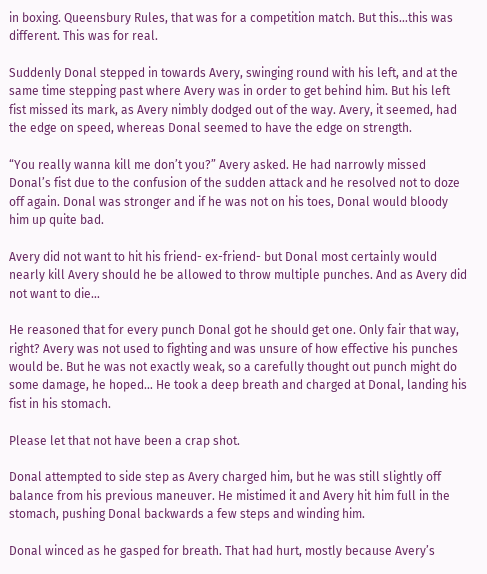in boxing. Queensbury Rules, that was for a competition match. But this…this was different. This was for real.

Suddenly Donal stepped in towards Avery, swinging round with his left, and at the same time stepping past where Avery was in order to get behind him. But his left fist missed its mark, as Avery nimbly dodged out of the way. Avery, it seemed, had the edge on speed, whereas Donal seemed to have the edge on strength.

“You really wanna kill me don’t you?” Avery asked. He had narrowly missed Donal’s fist due to the confusion of the sudden attack and he resolved not to doze off again. Donal was stronger and if he was not on his toes, Donal would bloody him up quite bad.

Avery did not want to hit his friend- ex-friend- but Donal most certainly would nearly kill Avery should he be allowed to throw multiple punches. And as Avery did not want to die…

He reasoned that for every punch Donal got he should get one. Only fair that way, right? Avery was not used to fighting and was unsure of how effective his punches would be. But he was not exactly weak, so a carefully thought out punch might do some damage, he hoped… He took a deep breath and charged at Donal, landing his fist in his stomach.

Please let that not have been a crap shot.

Donal attempted to side step as Avery charged him, but he was still slightly off balance from his previous maneuver. He mistimed it and Avery hit him full in the stomach, pushing Donal backwards a few steps and winding him.

Donal winced as he gasped for breath. That had hurt, mostly because Avery’s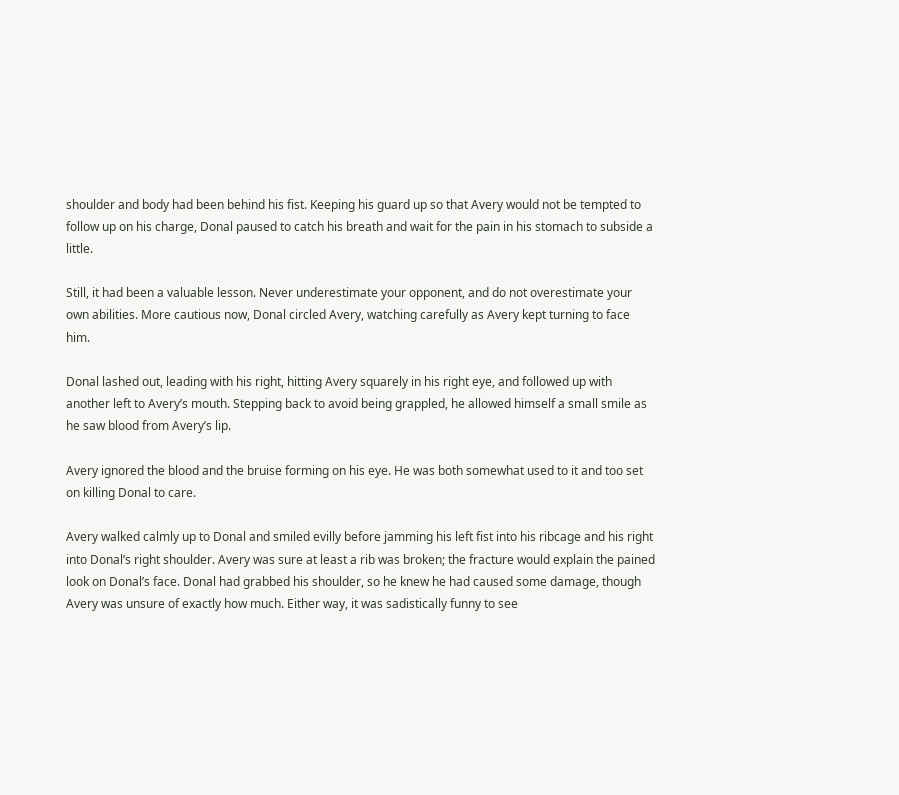shoulder and body had been behind his fist. Keeping his guard up so that Avery would not be tempted to follow up on his charge, Donal paused to catch his breath and wait for the pain in his stomach to subside a little.

Still, it had been a valuable lesson. Never underestimate your opponent, and do not overestimate your own abilities. More cautious now, Donal circled Avery, watching carefully as Avery kept turning to face him.

Donal lashed out, leading with his right, hitting Avery squarely in his right eye, and followed up with another left to Avery’s mouth. Stepping back to avoid being grappled, he allowed himself a small smile as he saw blood from Avery’s lip.

Avery ignored the blood and the bruise forming on his eye. He was both somewhat used to it and too set on killing Donal to care.

Avery walked calmly up to Donal and smiled evilly before jamming his left fist into his ribcage and his right into Donal’s right shoulder. Avery was sure at least a rib was broken; the fracture would explain the pained look on Donal’s face. Donal had grabbed his shoulder, so he knew he had caused some damage, though Avery was unsure of exactly how much. Either way, it was sadistically funny to see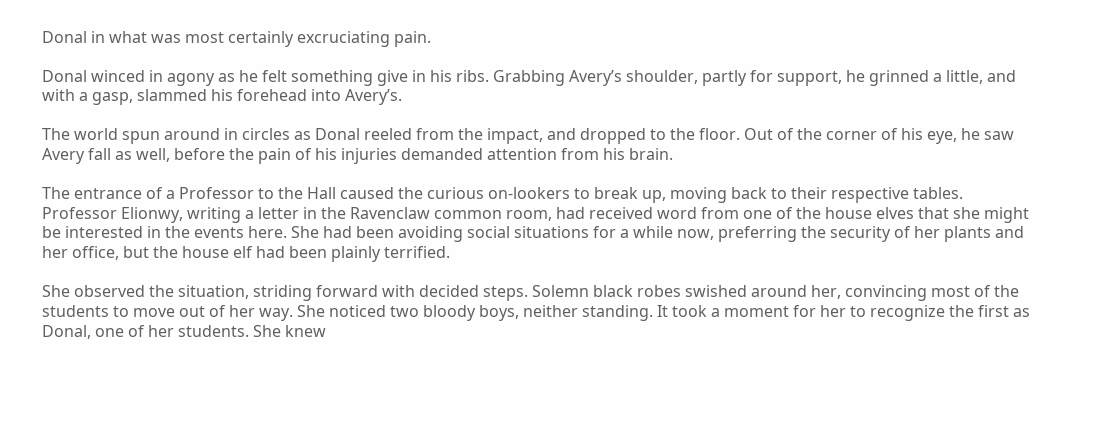Donal in what was most certainly excruciating pain.

Donal winced in agony as he felt something give in his ribs. Grabbing Avery’s shoulder, partly for support, he grinned a little, and with a gasp, slammed his forehead into Avery’s.

The world spun around in circles as Donal reeled from the impact, and dropped to the floor. Out of the corner of his eye, he saw Avery fall as well, before the pain of his injuries demanded attention from his brain.

The entrance of a Professor to the Hall caused the curious on-lookers to break up, moving back to their respective tables. Professor Elionwy, writing a letter in the Ravenclaw common room, had received word from one of the house elves that she might be interested in the events here. She had been avoiding social situations for a while now, preferring the security of her plants and her office, but the house elf had been plainly terrified.

She observed the situation, striding forward with decided steps. Solemn black robes swished around her, convincing most of the students to move out of her way. She noticed two bloody boys, neither standing. It took a moment for her to recognize the first as Donal, one of her students. She knew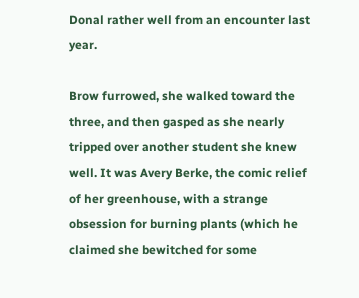Donal rather well from an encounter last year.

Brow furrowed, she walked toward the three, and then gasped as she nearly tripped over another student she knew well. It was Avery Berke, the comic relief of her greenhouse, with a strange obsession for burning plants (which he claimed she bewitched for some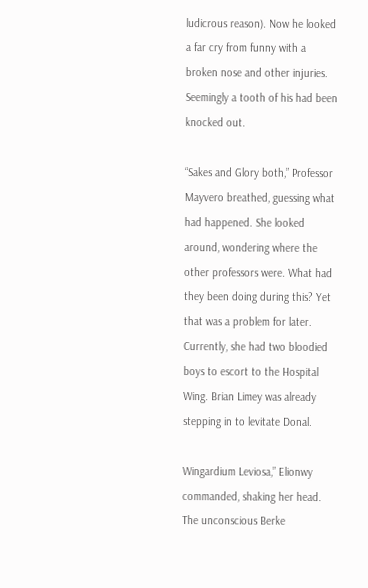ludicrous reason). Now he looked a far cry from funny with a broken nose and other injuries. Seemingly a tooth of his had been knocked out.

“Sakes and Glory both,” Professor Mayvero breathed, guessing what had happened. She looked around, wondering where the other professors were. What had they been doing during this? Yet that was a problem for later. Currently, she had two bloodied boys to escort to the Hospital Wing. Brian Limey was already stepping in to levitate Donal.

Wingardium Leviosa,” Elionwy commanded, shaking her head. The unconscious Berke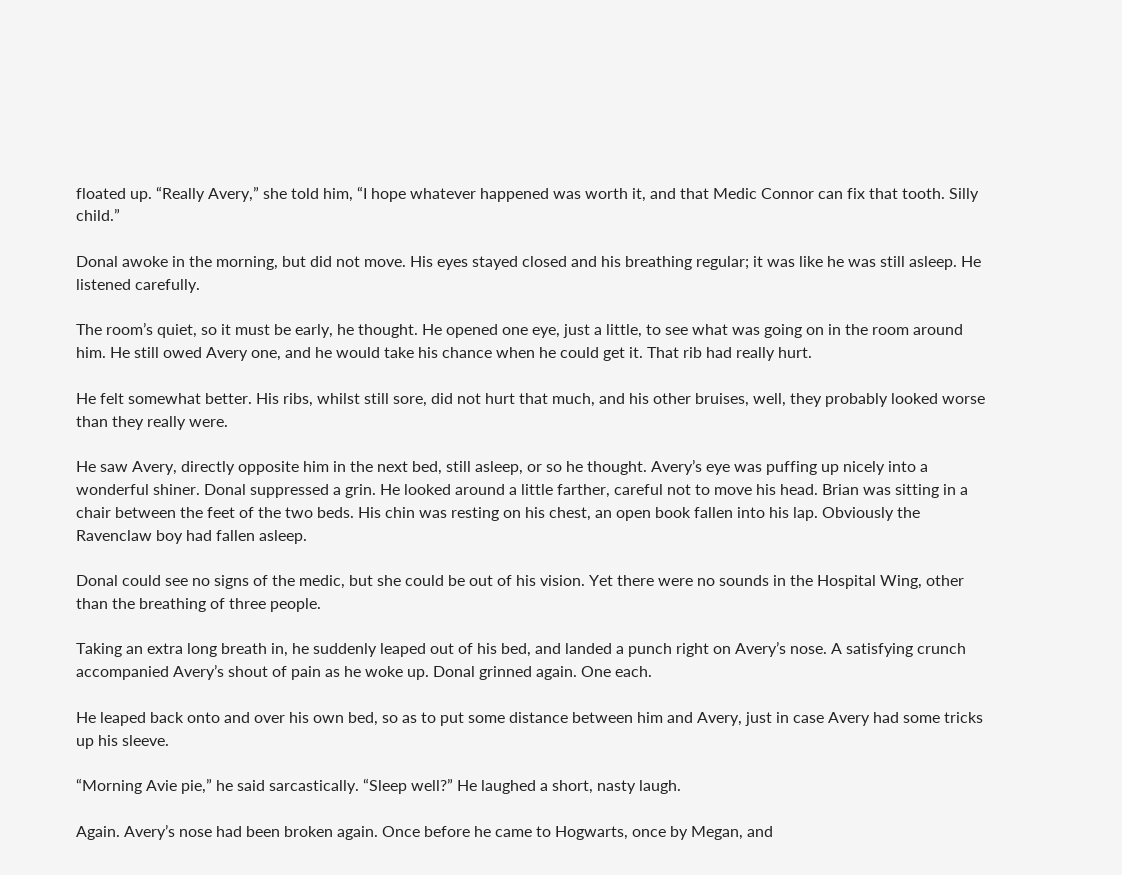floated up. “Really Avery,” she told him, “I hope whatever happened was worth it, and that Medic Connor can fix that tooth. Silly child.”

Donal awoke in the morning, but did not move. His eyes stayed closed and his breathing regular; it was like he was still asleep. He listened carefully.

The room’s quiet, so it must be early, he thought. He opened one eye, just a little, to see what was going on in the room around him. He still owed Avery one, and he would take his chance when he could get it. That rib had really hurt.

He felt somewhat better. His ribs, whilst still sore, did not hurt that much, and his other bruises, well, they probably looked worse than they really were.

He saw Avery, directly opposite him in the next bed, still asleep, or so he thought. Avery’s eye was puffing up nicely into a wonderful shiner. Donal suppressed a grin. He looked around a little farther, careful not to move his head. Brian was sitting in a chair between the feet of the two beds. His chin was resting on his chest, an open book fallen into his lap. Obviously the Ravenclaw boy had fallen asleep.

Donal could see no signs of the medic, but she could be out of his vision. Yet there were no sounds in the Hospital Wing, other than the breathing of three people.

Taking an extra long breath in, he suddenly leaped out of his bed, and landed a punch right on Avery’s nose. A satisfying crunch accompanied Avery’s shout of pain as he woke up. Donal grinned again. One each.

He leaped back onto and over his own bed, so as to put some distance between him and Avery, just in case Avery had some tricks up his sleeve.

“Morning Avie pie,” he said sarcastically. “Sleep well?” He laughed a short, nasty laugh.

Again. Avery’s nose had been broken again. Once before he came to Hogwarts, once by Megan, and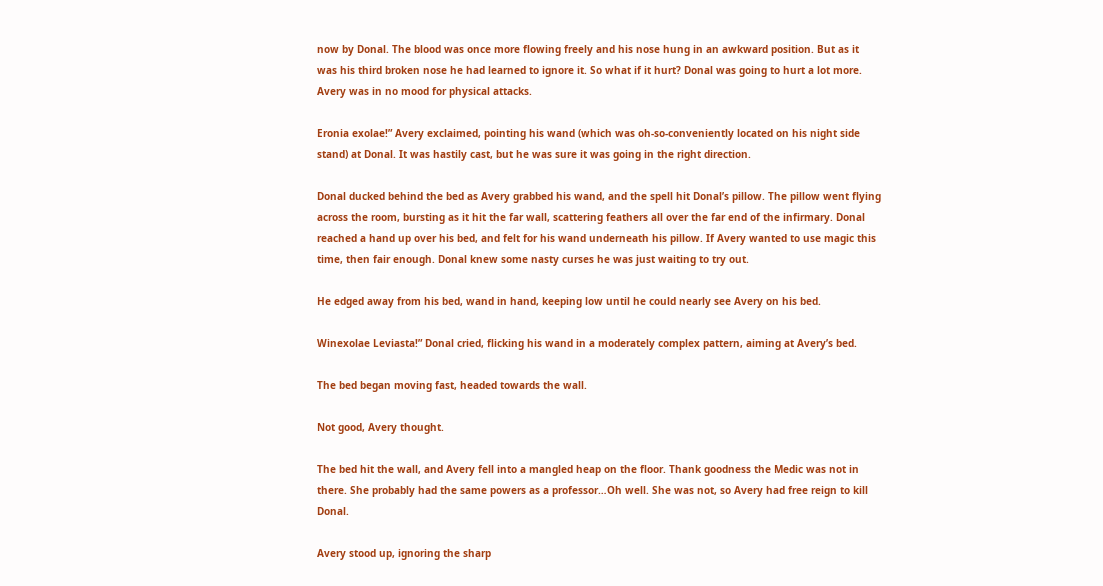now by Donal. The blood was once more flowing freely and his nose hung in an awkward position. But as it was his third broken nose he had learned to ignore it. So what if it hurt? Donal was going to hurt a lot more. Avery was in no mood for physical attacks.

Eronia exolae!” Avery exclaimed, pointing his wand (which was oh-so-conveniently located on his night side stand) at Donal. It was hastily cast, but he was sure it was going in the right direction.

Donal ducked behind the bed as Avery grabbed his wand, and the spell hit Donal’s pillow. The pillow went flying across the room, bursting as it hit the far wall, scattering feathers all over the far end of the infirmary. Donal reached a hand up over his bed, and felt for his wand underneath his pillow. If Avery wanted to use magic this time, then fair enough. Donal knew some nasty curses he was just waiting to try out.

He edged away from his bed, wand in hand, keeping low until he could nearly see Avery on his bed.

Winexolae Leviasta!” Donal cried, flicking his wand in a moderately complex pattern, aiming at Avery’s bed.

The bed began moving fast, headed towards the wall.

Not good, Avery thought.

The bed hit the wall, and Avery fell into a mangled heap on the floor. Thank goodness the Medic was not in there. She probably had the same powers as a professor…Oh well. She was not, so Avery had free reign to kill Donal.

Avery stood up, ignoring the sharp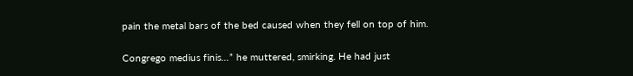pain the metal bars of the bed caused when they fell on top of him.

Congrego medius finis…” he muttered, smirking. He had just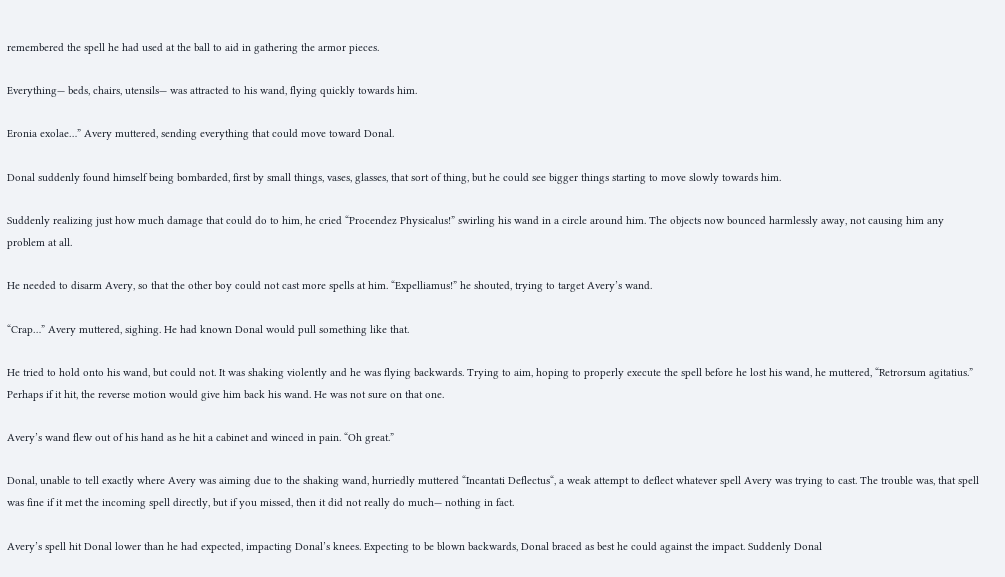remembered the spell he had used at the ball to aid in gathering the armor pieces.

Everything— beds, chairs, utensils— was attracted to his wand, flying quickly towards him.

Eronia exolae…” Avery muttered, sending everything that could move toward Donal.

Donal suddenly found himself being bombarded, first by small things, vases, glasses, that sort of thing, but he could see bigger things starting to move slowly towards him.

Suddenly realizing just how much damage that could do to him, he cried “Procendez Physicalus!” swirling his wand in a circle around him. The objects now bounced harmlessly away, not causing him any problem at all.

He needed to disarm Avery, so that the other boy could not cast more spells at him. “Expelliamus!” he shouted, trying to target Avery’s wand.

“Crap…” Avery muttered, sighing. He had known Donal would pull something like that.

He tried to hold onto his wand, but could not. It was shaking violently and he was flying backwards. Trying to aim, hoping to properly execute the spell before he lost his wand, he muttered, “Retrorsum agitatius.” Perhaps if it hit, the reverse motion would give him back his wand. He was not sure on that one.

Avery’s wand flew out of his hand as he hit a cabinet and winced in pain. “Oh great.”

Donal, unable to tell exactly where Avery was aiming due to the shaking wand, hurriedly muttered “Incantati Deflectus“, a weak attempt to deflect whatever spell Avery was trying to cast. The trouble was, that spell was fine if it met the incoming spell directly, but if you missed, then it did not really do much— nothing in fact.

Avery’s spell hit Donal lower than he had expected, impacting Donal’s knees. Expecting to be blown backwards, Donal braced as best he could against the impact. Suddenly Donal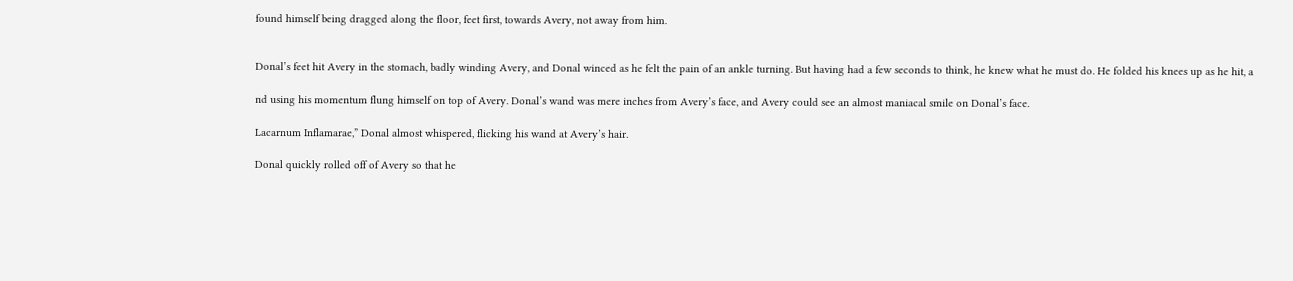found himself being dragged along the floor, feet first, towards Avery, not away from him.


Donal’s feet hit Avery in the stomach, badly winding Avery, and Donal winced as he felt the pain of an ankle turning. But having had a few seconds to think, he knew what he must do. He folded his knees up as he hit, a

nd using his momentum flung himself on top of Avery. Donal’s wand was mere inches from Avery’s face, and Avery could see an almost maniacal smile on Donal’s face.

Lacarnum Inflamarae,” Donal almost whispered, flicking his wand at Avery’s hair.

Donal quickly rolled off of Avery so that he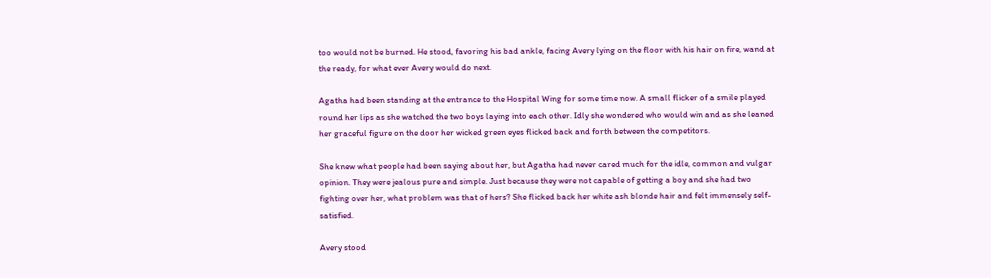too would not be burned. He stood, favoring his bad ankle, facing Avery lying on the floor with his hair on fire, wand at the ready, for what ever Avery would do next.

Agatha had been standing at the entrance to the Hospital Wing for some time now. A small flicker of a smile played round her lips as she watched the two boys laying into each other. Idly she wondered who would win and as she leaned her graceful figure on the door her wicked green eyes flicked back and forth between the competitors.

She knew what people had been saying about her, but Agatha had never cared much for the idle, common and vulgar opinion. They were jealous pure and simple. Just because they were not capable of getting a boy and she had two fighting over her, what problem was that of hers? She flicked back her white ash blonde hair and felt immensely self-satisfied.

Avery stood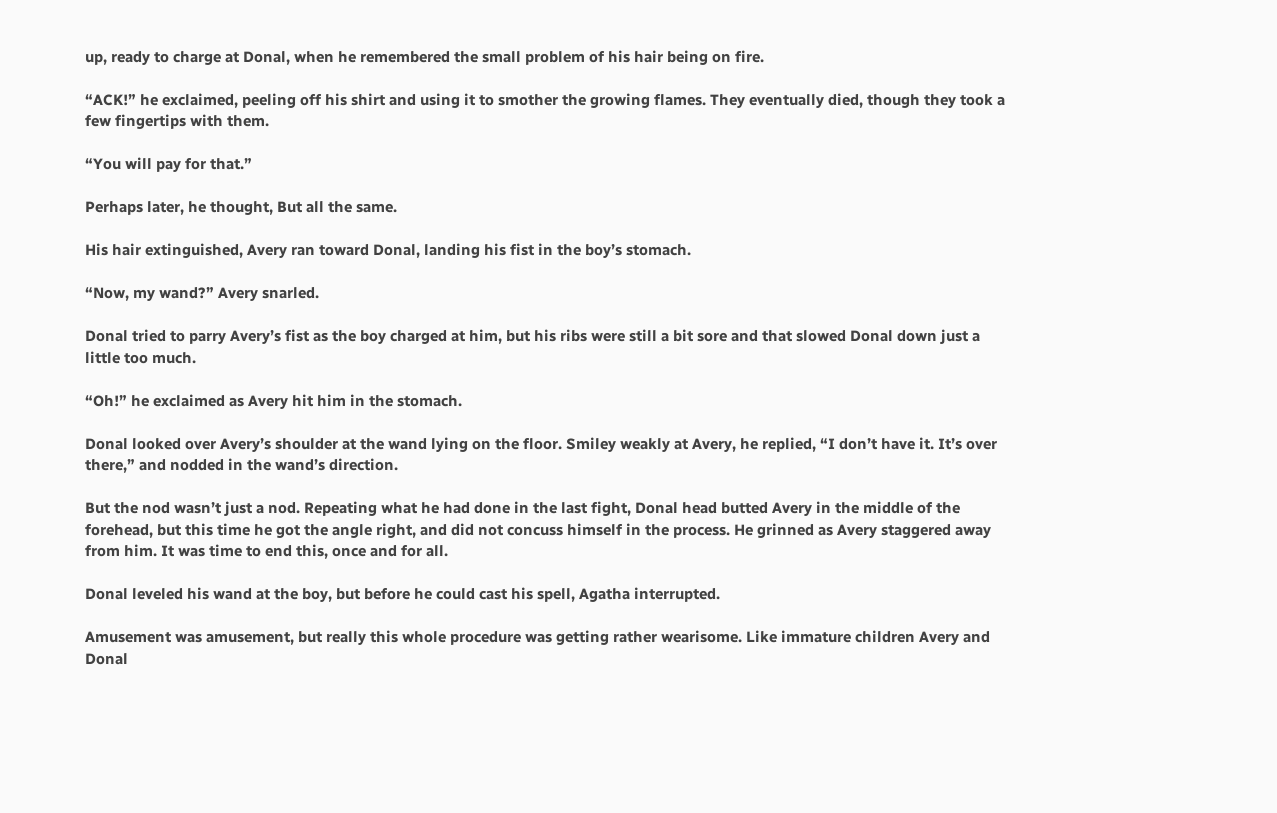up, ready to charge at Donal, when he remembered the small problem of his hair being on fire.

“ACK!” he exclaimed, peeling off his shirt and using it to smother the growing flames. They eventually died, though they took a few fingertips with them.

“You will pay for that.”

Perhaps later, he thought, But all the same.

His hair extinguished, Avery ran toward Donal, landing his fist in the boy’s stomach.

“Now, my wand?” Avery snarled.

Donal tried to parry Avery’s fist as the boy charged at him, but his ribs were still a bit sore and that slowed Donal down just a little too much.

“Oh!” he exclaimed as Avery hit him in the stomach.

Donal looked over Avery’s shoulder at the wand lying on the floor. Smiley weakly at Avery, he replied, “I don’t have it. It’s over there,” and nodded in the wand’s direction.

But the nod wasn’t just a nod. Repeating what he had done in the last fight, Donal head butted Avery in the middle of the forehead, but this time he got the angle right, and did not concuss himself in the process. He grinned as Avery staggered away from him. It was time to end this, once and for all.

Donal leveled his wand at the boy, but before he could cast his spell, Agatha interrupted.

Amusement was amusement, but really this whole procedure was getting rather wearisome. Like immature children Avery and Donal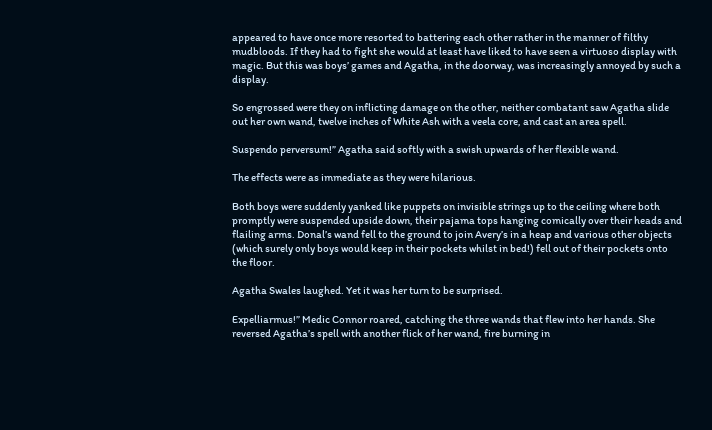appeared to have once more resorted to battering each other rather in the manner of filthy mudbloods. If they had to fight she would at least have liked to have seen a virtuoso display with magic. But this was boys’ games and Agatha, in the doorway, was increasingly annoyed by such a display.

So engrossed were they on inflicting damage on the other, neither combatant saw Agatha slide out her own wand, twelve inches of White Ash with a veela core, and cast an area spell.

Suspendo perversum!” Agatha said softly with a swish upwards of her flexible wand.

The effects were as immediate as they were hilarious.

Both boys were suddenly yanked like puppets on invisible strings up to the ceiling where both promptly were suspended upside down, their pajama tops hanging comically over their heads and flailing arms. Donal’s wand fell to the ground to join Avery’s in a heap and various other objects (which surely only boys would keep in their pockets whilst in bed!) fell out of their pockets onto the floor.

Agatha Swales laughed. Yet it was her turn to be surprised.

Expelliarmus!” Medic Connor roared, catching the three wands that flew into her hands. She reversed Agatha’s spell with another flick of her wand, fire burning in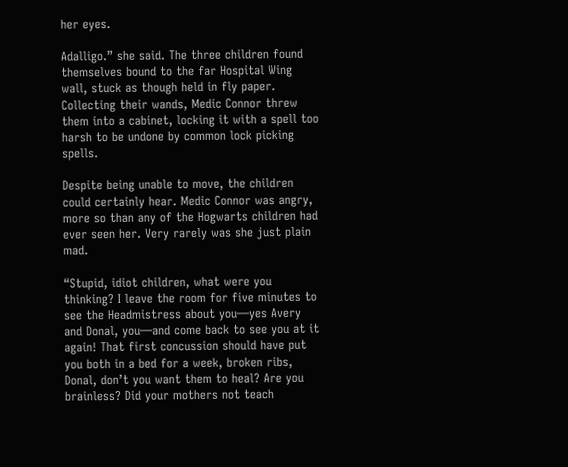her eyes.

Adalligo.” she said. The three children found themselves bound to the far Hospital Wing wall, stuck as though held in fly paper. Collecting their wands, Medic Connor threw them into a cabinet, locking it with a spell too harsh to be undone by common lock picking spells.

Despite being unable to move, the children could certainly hear. Medic Connor was angry, more so than any of the Hogwarts children had ever seen her. Very rarely was she just plain mad.

“Stupid, idiot children, what were you thinking? I leave the room for five minutes to see the Headmistress about you—yes Avery and Donal, you—and come back to see you at it again! That first concussion should have put you both in a bed for a week, broken ribs, Donal, don’t you want them to heal? Are you brainless? Did your mothers not teach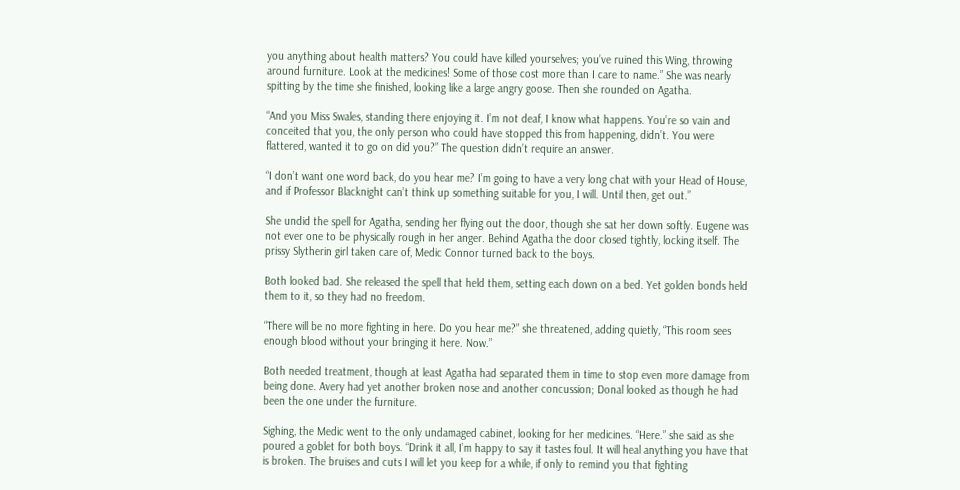you anything about health matters? You could have killed yourselves; you’ve ruined this Wing, throwing around furniture. Look at the medicines! Some of those cost more than I care to name.” She was nearly spitting by the time she finished, looking like a large angry goose. Then she rounded on Agatha.

“And you Miss Swales, standing there enjoying it. I’m not deaf, I know what happens. You’re so vain and conceited that you, the only person who could have stopped this from happening, didn’t. You were flattered, wanted it to go on did you?” The question didn’t require an answer.

“I don’t want one word back, do you hear me? I’m going to have a very long chat with your Head of House, and if Professor Blacknight can’t think up something suitable for you, I will. Until then, get out.”

She undid the spell for Agatha, sending her flying out the door, though she sat her down softly. Eugene was not ever one to be physically rough in her anger. Behind Agatha the door closed tightly, locking itself. The prissy Slytherin girl taken care of, Medic Connor turned back to the boys.

Both looked bad. She released the spell that held them, setting each down on a bed. Yet golden bonds held them to it, so they had no freedom.

“There will be no more fighting in here. Do you hear me?” she threatened, adding quietly, “This room sees enough blood without your bringing it here. Now.”

Both needed treatment, though at least Agatha had separated them in time to stop even more damage from being done. Avery had yet another broken nose and another concussion; Donal looked as though he had been the one under the furniture.

Sighing, the Medic went to the only undamaged cabinet, looking for her medicines. “Here.” she said as she poured a goblet for both boys. “Drink it all, I’m happy to say it tastes foul. It will heal anything you have that is broken. The bruises and cuts I will let you keep for a while, if only to remind you that fighting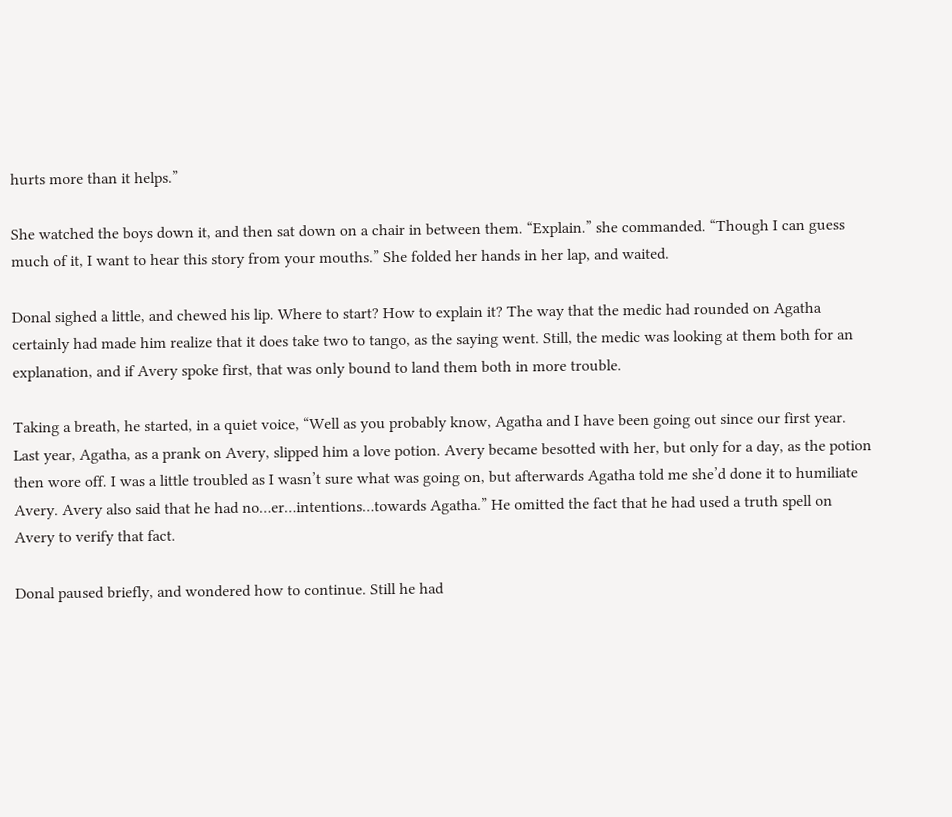hurts more than it helps.”

She watched the boys down it, and then sat down on a chair in between them. “Explain.” she commanded. “Though I can guess much of it, I want to hear this story from your mouths.” She folded her hands in her lap, and waited.

Donal sighed a little, and chewed his lip. Where to start? How to explain it? The way that the medic had rounded on Agatha certainly had made him realize that it does take two to tango, as the saying went. Still, the medic was looking at them both for an explanation, and if Avery spoke first, that was only bound to land them both in more trouble.

Taking a breath, he started, in a quiet voice, “Well as you probably know, Agatha and I have been going out since our first year. Last year, Agatha, as a prank on Avery, slipped him a love potion. Avery became besotted with her, but only for a day, as the potion then wore off. I was a little troubled as I wasn’t sure what was going on, but afterwards Agatha told me she’d done it to humiliate Avery. Avery also said that he had no…er…intentions…towards Agatha.” He omitted the fact that he had used a truth spell on Avery to verify that fact.

Donal paused briefly, and wondered how to continue. Still he had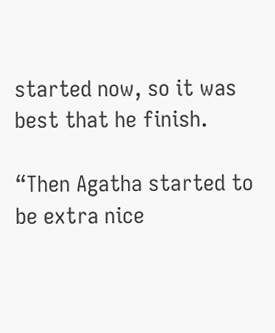started now, so it was best that he finish.

“Then Agatha started to be extra nice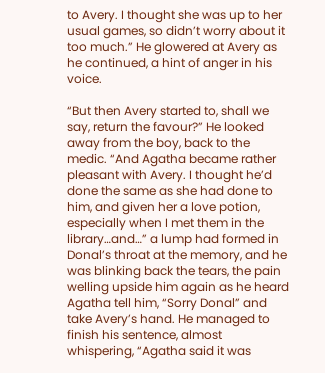to Avery. I thought she was up to her usual games, so didn’t worry about it too much.” He glowered at Avery as he continued, a hint of anger in his voice.

“But then Avery started to, shall we say, return the favour?” He looked away from the boy, back to the medic. “And Agatha became rather pleasant with Avery. I thought he’d done the same as she had done to him, and given her a love potion, especially when I met them in the library…and…” a lump had formed in Donal’s throat at the memory, and he was blinking back the tears, the pain welling upside him again as he heard Agatha tell him, “Sorry Donal” and take Avery’s hand. He managed to finish his sentence, almost whispering, “Agatha said it was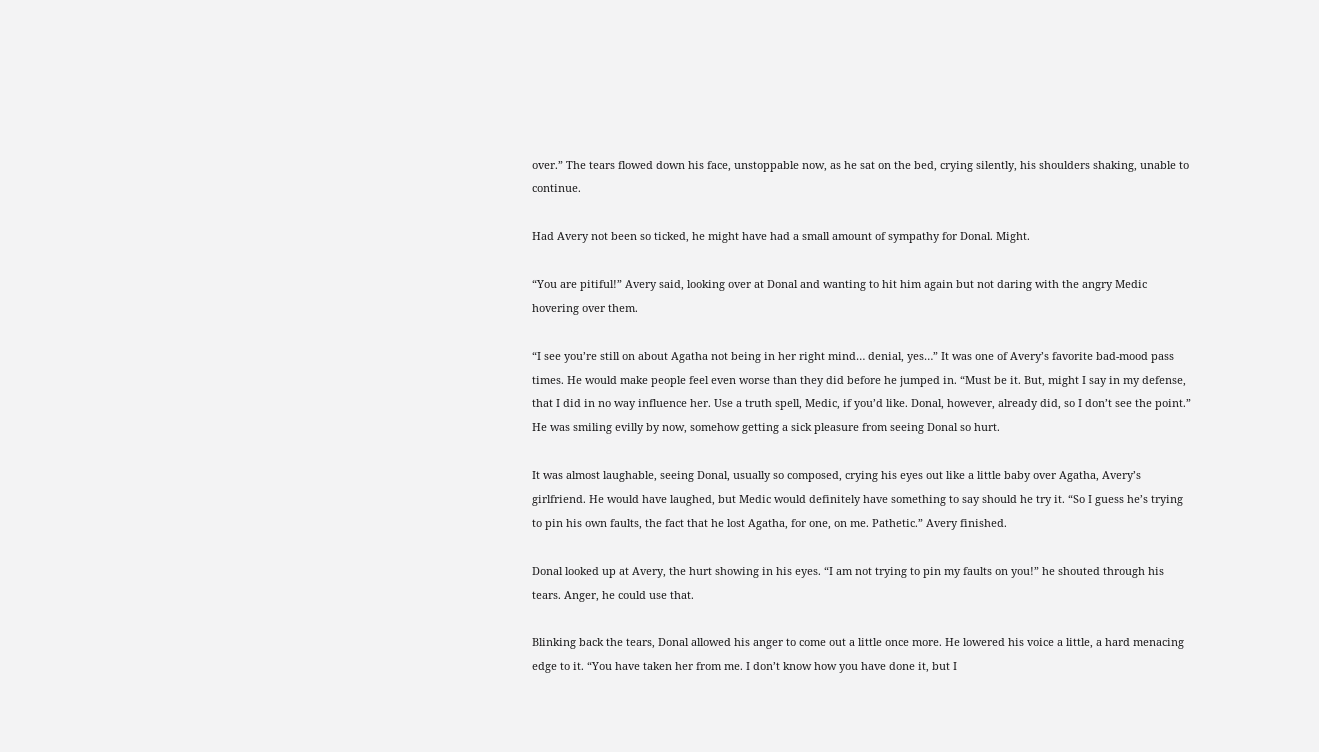over.” The tears flowed down his face, unstoppable now, as he sat on the bed, crying silently, his shoulders shaking, unable to continue.

Had Avery not been so ticked, he might have had a small amount of sympathy for Donal. Might.

“You are pitiful!” Avery said, looking over at Donal and wanting to hit him again but not daring with the angry Medic hovering over them.

“I see you’re still on about Agatha not being in her right mind… denial, yes…” It was one of Avery’s favorite bad-mood pass times. He would make people feel even worse than they did before he jumped in. “Must be it. But, might I say in my defense, that I did in no way influence her. Use a truth spell, Medic, if you’d like. Donal, however, already did, so I don’t see the point.” He was smiling evilly by now, somehow getting a sick pleasure from seeing Donal so hurt.

It was almost laughable, seeing Donal, usually so composed, crying his eyes out like a little baby over Agatha, Avery’s girlfriend. He would have laughed, but Medic would definitely have something to say should he try it. “So I guess he’s trying to pin his own faults, the fact that he lost Agatha, for one, on me. Pathetic.” Avery finished.

Donal looked up at Avery, the hurt showing in his eyes. “I am not trying to pin my faults on you!” he shouted through his tears. Anger, he could use that.

Blinking back the tears, Donal allowed his anger to come out a little once more. He lowered his voice a little, a hard menacing edge to it. “You have taken her from me. I don’t know how you have done it, but I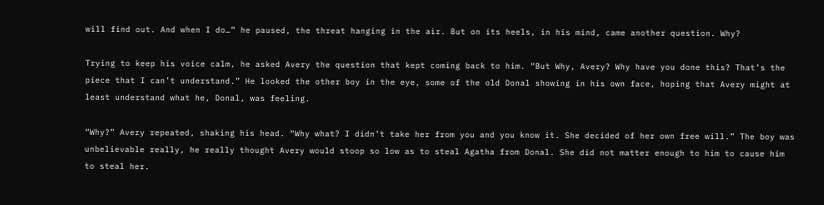will find out. And when I do…” he paused, the threat hanging in the air. But on its heels, in his mind, came another question. Why?

Trying to keep his voice calm, he asked Avery the question that kept coming back to him. “But Why, Avery? Why have you done this? That’s the piece that I can’t understand.” He looked the other boy in the eye, some of the old Donal showing in his own face, hoping that Avery might at least understand what he, Donal, was feeling.

“Why?” Avery repeated, shaking his head. “Why what? I didn’t take her from you and you know it. She decided of her own free will.” The boy was unbelievable really, he really thought Avery would stoop so low as to steal Agatha from Donal. She did not matter enough to him to cause him to steal her.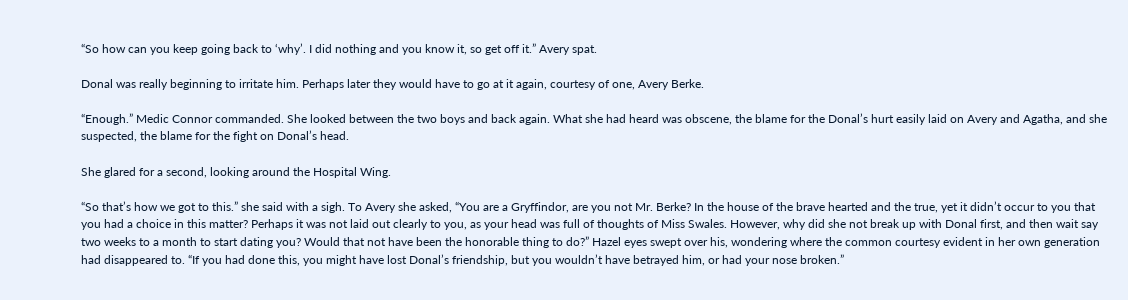“So how can you keep going back to ‘why’. I did nothing and you know it, so get off it.” Avery spat.

Donal was really beginning to irritate him. Perhaps later they would have to go at it again, courtesy of one, Avery Berke.

“Enough.” Medic Connor commanded. She looked between the two boys and back again. What she had heard was obscene, the blame for the Donal’s hurt easily laid on Avery and Agatha, and she suspected, the blame for the fight on Donal’s head.

She glared for a second, looking around the Hospital Wing.

“So that’s how we got to this.” she said with a sigh. To Avery she asked, “You are a Gryffindor, are you not Mr. Berke? In the house of the brave hearted and the true, yet it didn’t occur to you that you had a choice in this matter? Perhaps it was not laid out clearly to you, as your head was full of thoughts of Miss Swales. However, why did she not break up with Donal first, and then wait say two weeks to a month to start dating you? Would that not have been the honorable thing to do?” Hazel eyes swept over his, wondering where the common courtesy evident in her own generation had disappeared to. “If you had done this, you might have lost Donal’s friendship, but you wouldn’t have betrayed him, or had your nose broken.”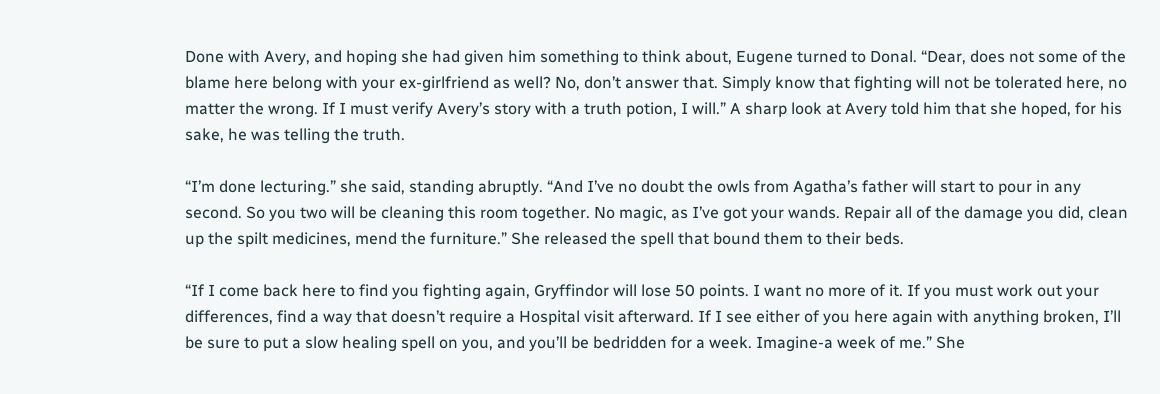Done with Avery, and hoping she had given him something to think about, Eugene turned to Donal. “Dear, does not some of the blame here belong with your ex-girlfriend as well? No, don’t answer that. Simply know that fighting will not be tolerated here, no matter the wrong. If I must verify Avery’s story with a truth potion, I will.” A sharp look at Avery told him that she hoped, for his sake, he was telling the truth.

“I’m done lecturing.” she said, standing abruptly. “And I’ve no doubt the owls from Agatha’s father will start to pour in any second. So you two will be cleaning this room together. No magic, as I’ve got your wands. Repair all of the damage you did, clean up the spilt medicines, mend the furniture.” She released the spell that bound them to their beds.

“If I come back here to find you fighting again, Gryffindor will lose 50 points. I want no more of it. If you must work out your differences, find a way that doesn’t require a Hospital visit afterward. If I see either of you here again with anything broken, I’ll be sure to put a slow healing spell on you, and you’ll be bedridden for a week. Imagine-a week of me.” She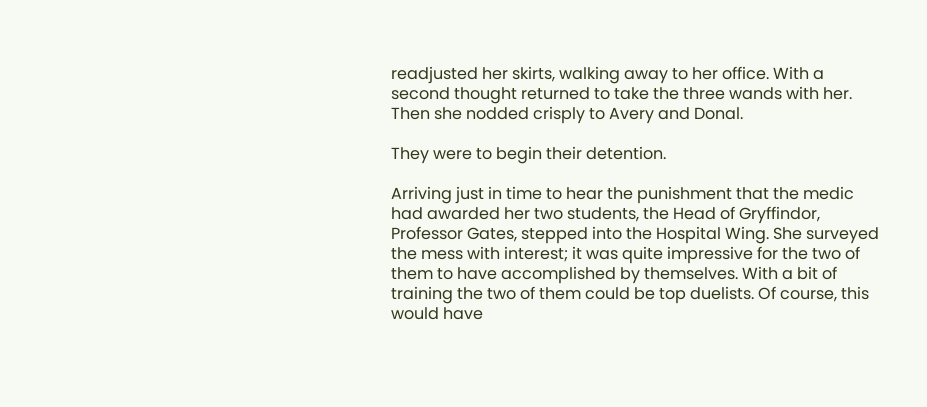readjusted her skirts, walking away to her office. With a second thought returned to take the three wands with her. Then she nodded crisply to Avery and Donal.

They were to begin their detention.

Arriving just in time to hear the punishment that the medic had awarded her two students, the Head of Gryffindor, Professor Gates, stepped into the Hospital Wing. She surveyed the mess with interest; it was quite impressive for the two of them to have accomplished by themselves. With a bit of training the two of them could be top duelists. Of course, this would have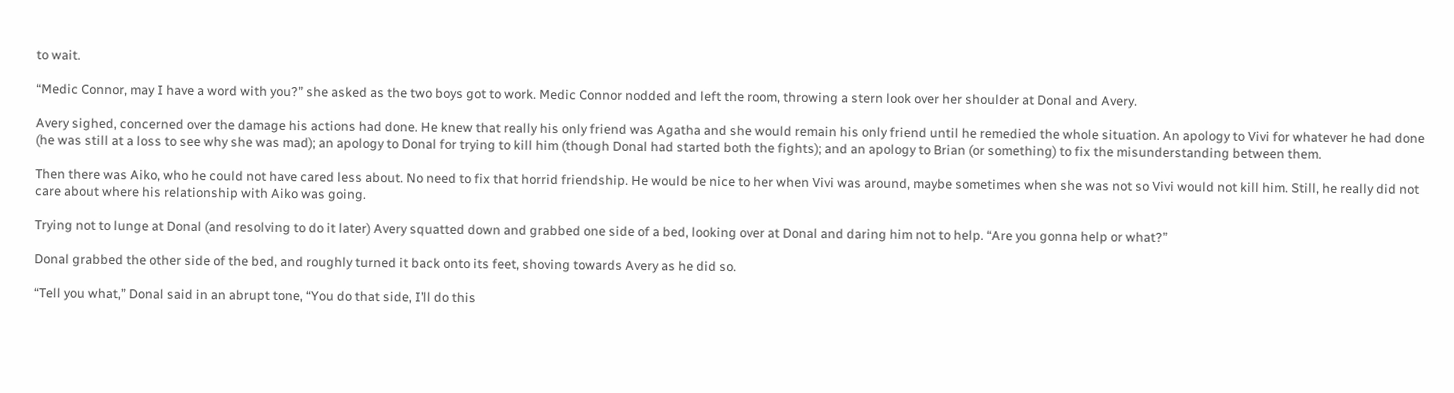to wait.

“Medic Connor, may I have a word with you?” she asked as the two boys got to work. Medic Connor nodded and left the room, throwing a stern look over her shoulder at Donal and Avery.

Avery sighed, concerned over the damage his actions had done. He knew that really his only friend was Agatha and she would remain his only friend until he remedied the whole situation. An apology to Vivi for whatever he had done (he was still at a loss to see why she was mad); an apology to Donal for trying to kill him (though Donal had started both the fights); and an apology to Brian (or something) to fix the misunderstanding between them.

Then there was Aiko, who he could not have cared less about. No need to fix that horrid friendship. He would be nice to her when Vivi was around, maybe sometimes when she was not so Vivi would not kill him. Still, he really did not care about where his relationship with Aiko was going.

Trying not to lunge at Donal (and resolving to do it later) Avery squatted down and grabbed one side of a bed, looking over at Donal and daring him not to help. “Are you gonna help or what?”

Donal grabbed the other side of the bed, and roughly turned it back onto its feet, shoving towards Avery as he did so.

“Tell you what,” Donal said in an abrupt tone, “You do that side, I’ll do this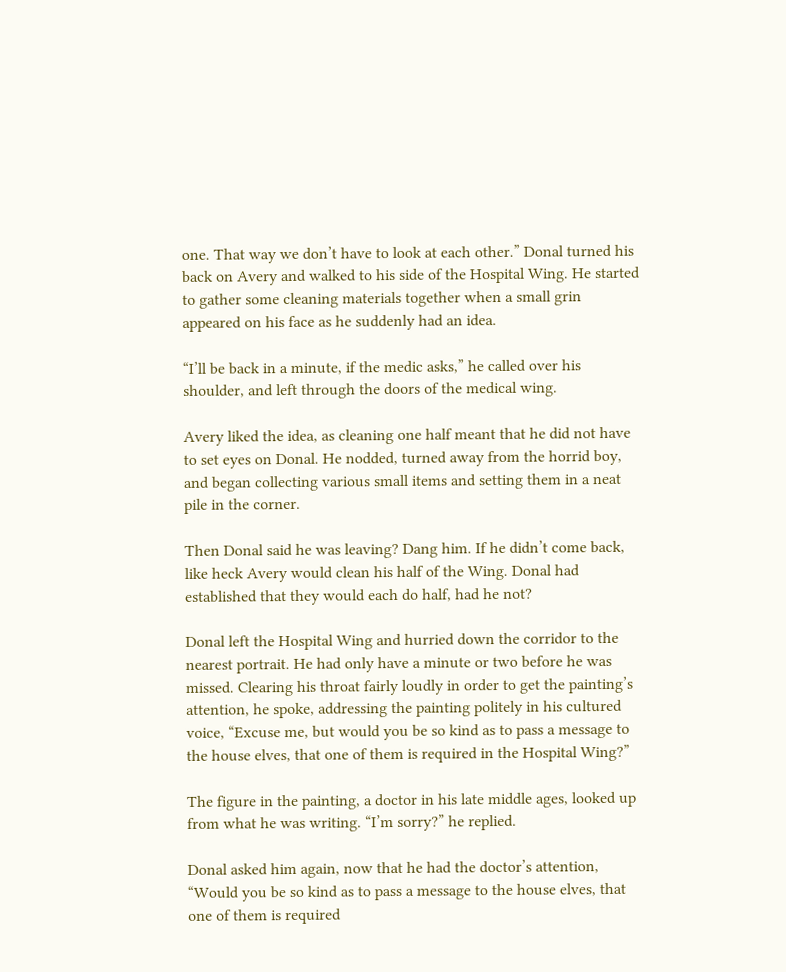one. That way we don’t have to look at each other.” Donal turned his back on Avery and walked to his side of the Hospital Wing. He started to gather some cleaning materials together when a small grin appeared on his face as he suddenly had an idea.

“I’ll be back in a minute, if the medic asks,” he called over his shoulder, and left through the doors of the medical wing.

Avery liked the idea, as cleaning one half meant that he did not have to set eyes on Donal. He nodded, turned away from the horrid boy, and began collecting various small items and setting them in a neat pile in the corner.

Then Donal said he was leaving? Dang him. If he didn’t come back, like heck Avery would clean his half of the Wing. Donal had established that they would each do half, had he not?

Donal left the Hospital Wing and hurried down the corridor to the nearest portrait. He had only have a minute or two before he was missed. Clearing his throat fairly loudly in order to get the painting’s attention, he spoke, addressing the painting politely in his cultured voice, “Excuse me, but would you be so kind as to pass a message to the house elves, that one of them is required in the Hospital Wing?”

The figure in the painting, a doctor in his late middle ages, looked up from what he was writing. “I’m sorry?” he replied.

Donal asked him again, now that he had the doctor’s attention, “Would you be so kind as to pass a message to the house elves, that one of them is required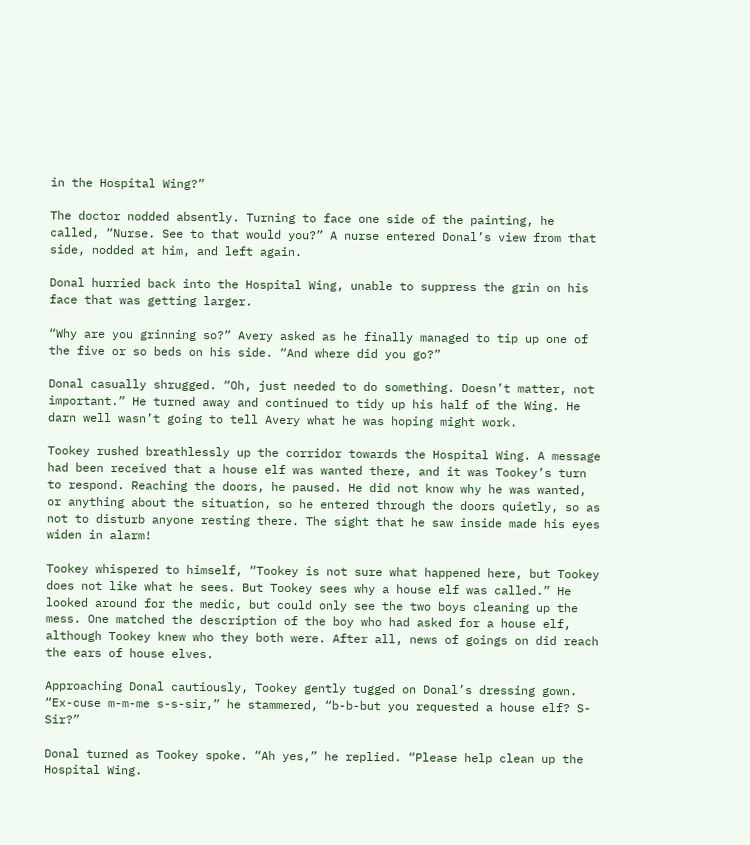in the Hospital Wing?”

The doctor nodded absently. Turning to face one side of the painting, he called, “Nurse. See to that would you?” A nurse entered Donal’s view from that side, nodded at him, and left again.

Donal hurried back into the Hospital Wing, unable to suppress the grin on his face that was getting larger.

“Why are you grinning so?” Avery asked as he finally managed to tip up one of the five or so beds on his side. “And where did you go?”

Donal casually shrugged. “Oh, just needed to do something. Doesn’t matter, not important.” He turned away and continued to tidy up his half of the Wing. He darn well wasn’t going to tell Avery what he was hoping might work.

Tookey rushed breathlessly up the corridor towards the Hospital Wing. A message had been received that a house elf was wanted there, and it was Tookey’s turn to respond. Reaching the doors, he paused. He did not know why he was wanted, or anything about the situation, so he entered through the doors quietly, so as not to disturb anyone resting there. The sight that he saw inside made his eyes widen in alarm!

Tookey whispered to himself, “Tookey is not sure what happened here, but Tookey does not like what he sees. But Tookey sees why a house elf was called.” He looked around for the medic, but could only see the two boys cleaning up the mess. One matched the description of the boy who had asked for a house elf, although Tookey knew who they both were. After all, news of goings on did reach the ears of house elves.

Approaching Donal cautiously, Tookey gently tugged on Donal’s dressing gown. “Ex-cuse m-m-me s-s-sir,” he stammered, “b-b-but you requested a house elf? S-Sir?”

Donal turned as Tookey spoke. “Ah yes,” he replied. “Please help clean up the Hospital Wing.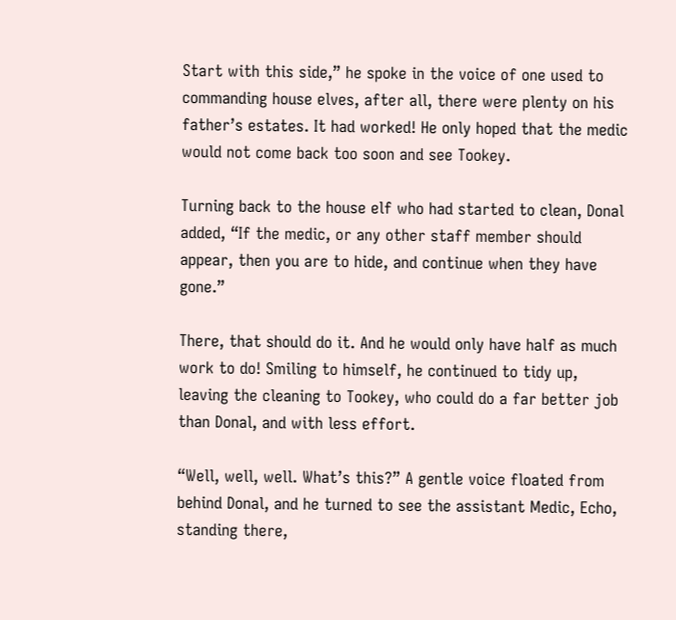Start with this side,” he spoke in the voice of one used to commanding house elves, after all, there were plenty on his father’s estates. It had worked! He only hoped that the medic would not come back too soon and see Tookey.

Turning back to the house elf who had started to clean, Donal added, “If the medic, or any other staff member should appear, then you are to hide, and continue when they have gone.”

There, that should do it. And he would only have half as much work to do! Smiling to himself, he continued to tidy up, leaving the cleaning to Tookey, who could do a far better job than Donal, and with less effort.

“Well, well, well. What’s this?” A gentle voice floated from behind Donal, and he turned to see the assistant Medic, Echo, standing there,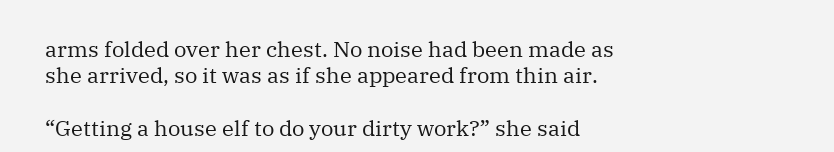arms folded over her chest. No noise had been made as she arrived, so it was as if she appeared from thin air.

“Getting a house elf to do your dirty work?” she said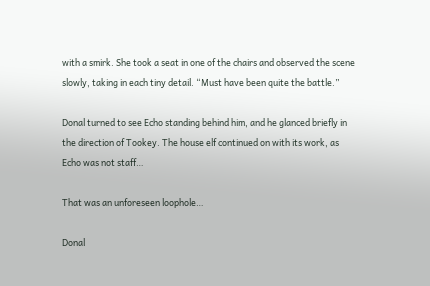with a smirk. She took a seat in one of the chairs and observed the scene slowly, taking in each tiny detail. “Must have been quite the battle.”

Donal turned to see Echo standing behind him, and he glanced briefly in the direction of Tookey. The house elf continued on with its work, as Echo was not staff…

That was an unforeseen loophole…

Donal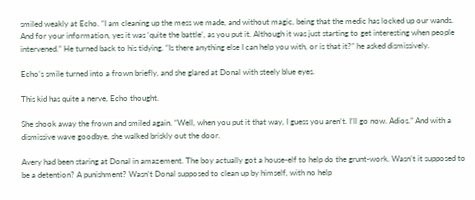smiled weakly at Echo. “I am cleaning up the mess we made, and without magic, being that the medic has locked up our wands. And for your information, yes it was ‘quite the battle’, as you put it. Although it was just starting to get interesting when people intervened.” He turned back to his tidying. “Is there anything else I can help you with, or is that it?” he asked dismissively.

Echo’s smile turned into a frown briefly, and she glared at Donal with steely blue eyes.

This kid has quite a nerve, Echo thought.

She shook away the frown and smiled again. “Well, when you put it that way, I guess you aren’t. I’ll go now. Adios.” And with a dismissive wave goodbye, she walked briskly out the door.

Avery had been staring at Donal in amazement. The boy actually got a house-elf to help do the grunt-work. Wasn’t it supposed to be a detention? A punishment? Wasn’t Donal supposed to clean up by himself, with no help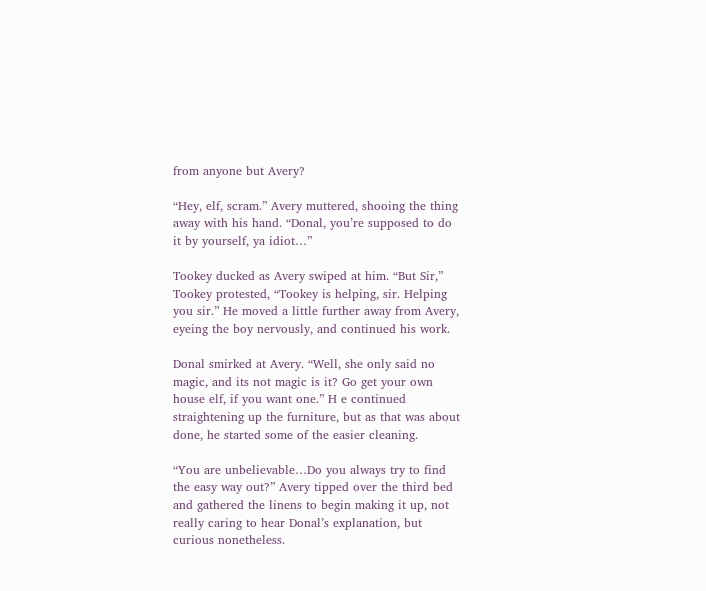from anyone but Avery?

“Hey, elf, scram.” Avery muttered, shooing the thing away with his hand. “Donal, you’re supposed to do it by yourself, ya idiot…”

Tookey ducked as Avery swiped at him. “But Sir,” Tookey protested, “Tookey is helping, sir. Helping you sir.” He moved a little further away from Avery, eyeing the boy nervously, and continued his work.

Donal smirked at Avery. “Well, she only said no magic, and its not magic is it? Go get your own house elf, if you want one.” H e continued straightening up the furniture, but as that was about done, he started some of the easier cleaning.

“You are unbelievable…Do you always try to find the easy way out?” Avery tipped over the third bed and gathered the linens to begin making it up, not really caring to hear Donal’s explanation, but curious nonetheless.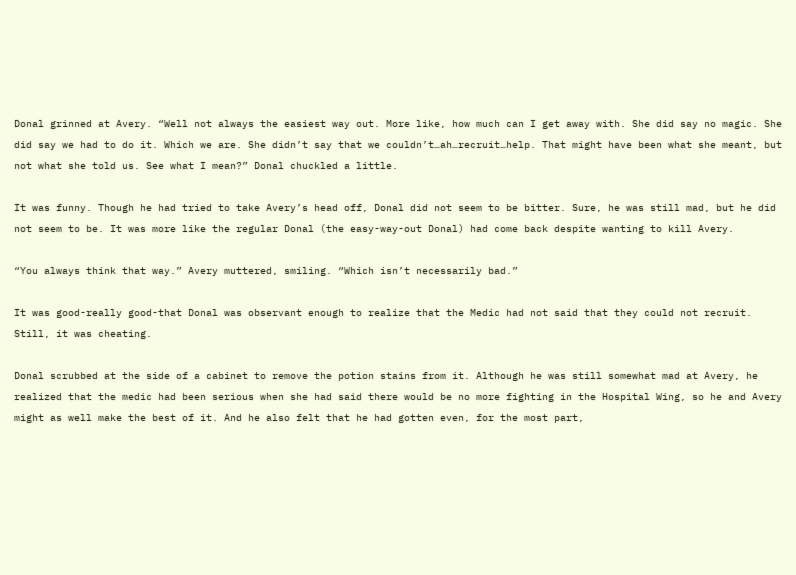Donal grinned at Avery. “Well not always the easiest way out. More like, how much can I get away with. She did say no magic. She did say we had to do it. Which we are. She didn’t say that we couldn’t…ah…recruit…help. That might have been what she meant, but not what she told us. See what I mean?” Donal chuckled a little.

It was funny. Though he had tried to take Avery’s head off, Donal did not seem to be bitter. Sure, he was still mad, but he did not seem to be. It was more like the regular Donal (the easy-way-out Donal) had come back despite wanting to kill Avery.

“You always think that way.” Avery muttered, smiling. “Which isn’t necessarily bad.”

It was good-really good-that Donal was observant enough to realize that the Medic had not said that they could not recruit. Still, it was cheating.

Donal scrubbed at the side of a cabinet to remove the potion stains from it. Although he was still somewhat mad at Avery, he realized that the medic had been serious when she had said there would be no more fighting in the Hospital Wing, so he and Avery might as well make the best of it. And he also felt that he had gotten even, for the most part,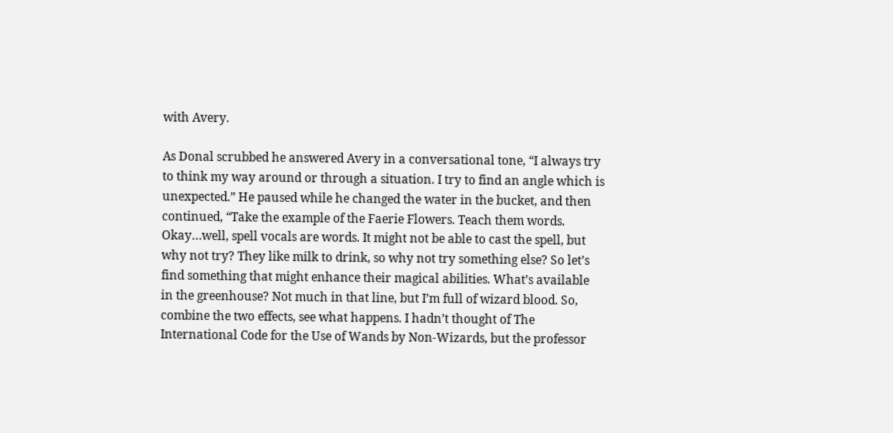with Avery.

As Donal scrubbed he answered Avery in a conversational tone, “I always try to think my way around or through a situation. I try to find an angle which is unexpected.” He paused while he changed the water in the bucket, and then continued, “Take the example of the Faerie Flowers. Teach them words. Okay…well, spell vocals are words. It might not be able to cast the spell, but why not try? They like milk to drink, so why not try something else? So let’s find something that might enhance their magical abilities. What’s available in the greenhouse? Not much in that line, but I’m full of wizard blood. So, combine the two effects, see what happens. I hadn’t thought of The International Code for the Use of Wands by Non-Wizards, but the professor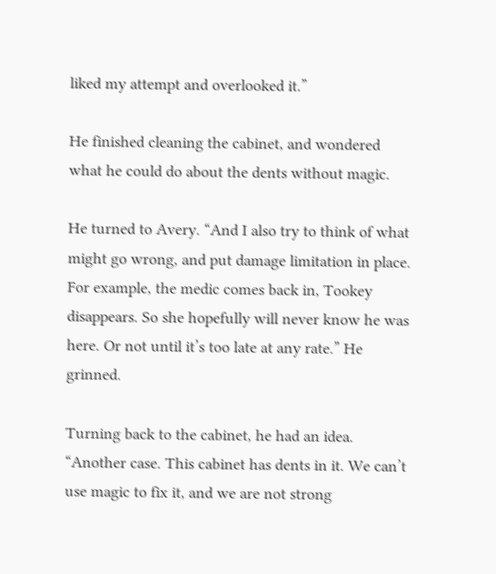liked my attempt and overlooked it.”

He finished cleaning the cabinet, and wondered what he could do about the dents without magic.

He turned to Avery. “And I also try to think of what might go wrong, and put damage limitation in place. For example, the medic comes back in, Tookey disappears. So she hopefully will never know he was here. Or not until it’s too late at any rate.” He grinned.

Turning back to the cabinet, he had an idea. “Another case. This cabinet has dents in it. We can’t use magic to fix it, and we are not strong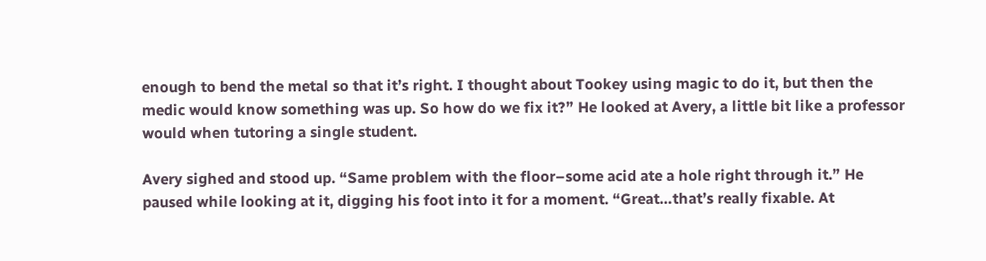enough to bend the metal so that it’s right. I thought about Tookey using magic to do it, but then the medic would know something was up. So how do we fix it?” He looked at Avery, a little bit like a professor would when tutoring a single student.

Avery sighed and stood up. “Same problem with the floor–some acid ate a hole right through it.” He paused while looking at it, digging his foot into it for a moment. “Great…that’s really fixable. At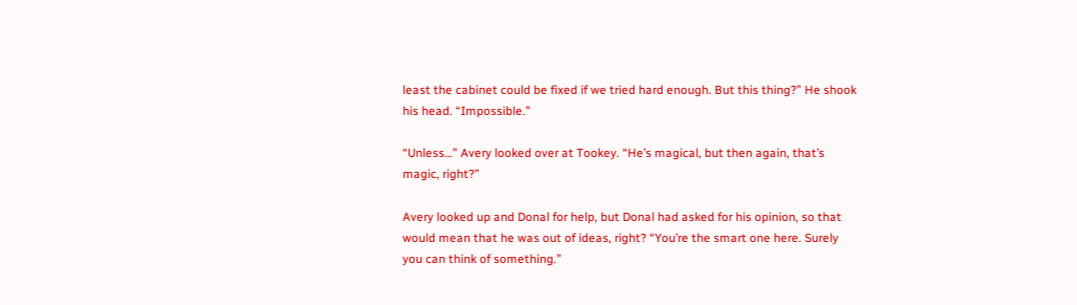least the cabinet could be fixed if we tried hard enough. But this thing?” He shook his head. “Impossible.”

“Unless…” Avery looked over at Tookey. “He’s magical, but then again, that’s magic, right?”

Avery looked up and Donal for help, but Donal had asked for his opinion, so that would mean that he was out of ideas, right? “You’re the smart one here. Surely you can think of something.”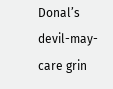Donal’s devil-may-care grin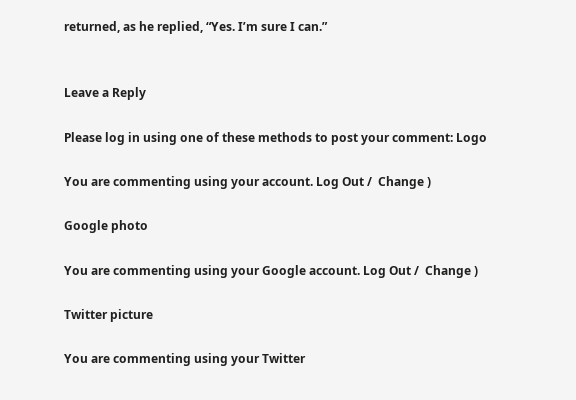returned, as he replied, “Yes. I’m sure I can.”


Leave a Reply

Please log in using one of these methods to post your comment: Logo

You are commenting using your account. Log Out /  Change )

Google photo

You are commenting using your Google account. Log Out /  Change )

Twitter picture

You are commenting using your Twitter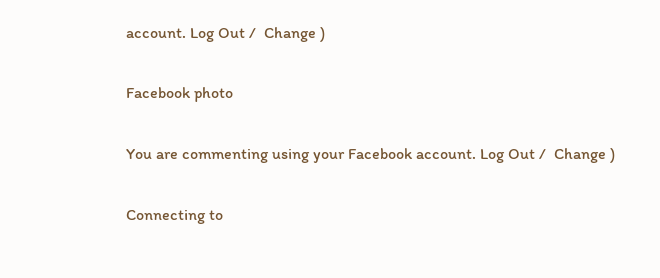account. Log Out /  Change )

Facebook photo

You are commenting using your Facebook account. Log Out /  Change )

Connecting to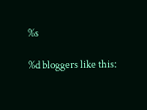%s

%d bloggers like this: